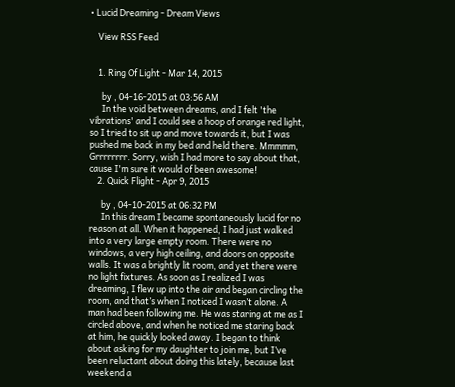• Lucid Dreaming - Dream Views

    View RSS Feed


    1. Ring Of Light - Mar 14, 2015

      by , 04-16-2015 at 03:56 AM
      In the void between dreams, and I felt 'the vibrations' and I could see a hoop of orange red light, so I tried to sit up and move towards it, but I was pushed me back in my bed and held there. Mmmmm, Grrrrrrrr. Sorry, wish I had more to say about that, cause I'm sure it would of been awesome!
    2. Quick Flight - Apr 9, 2015

      by , 04-10-2015 at 06:32 PM
      In this dream I became spontaneously lucid for no reason at all. When it happened, I had just walked into a very large empty room. There were no windows, a very high ceiling, and doors on opposite walls. It was a brightly lit room, and yet there were no light fixtures. As soon as I realized I was dreaming, I flew up into the air and began circling the room, and that’s when I noticed I wasn’t alone. A man had been following me. He was staring at me as I circled above, and when he noticed me staring back at him, he quickly looked away. I began to think about asking for my daughter to join me, but I’ve been reluctant about doing this lately, because last weekend a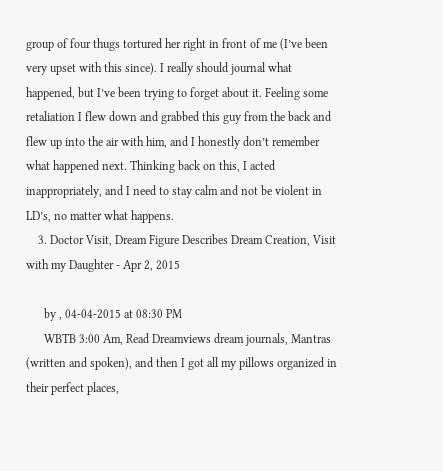group of four thugs tortured her right in front of me (I’ve been very upset with this since). I really should journal what happened, but I’ve been trying to forget about it. Feeling some retaliation I flew down and grabbed this guy from the back and flew up into the air with him, and I honestly don’t remember what happened next. Thinking back on this, I acted inappropriately, and I need to stay calm and not be violent in LD’s, no matter what happens.
    3. Doctor Visit, Dream Figure Describes Dream Creation, Visit with my Daughter - Apr 2, 2015

      by , 04-04-2015 at 08:30 PM
      WBTB 3:00 Am, Read Dreamviews dream journals, Mantras (written and spoken), and then I got all my pillows organized in their perfect places,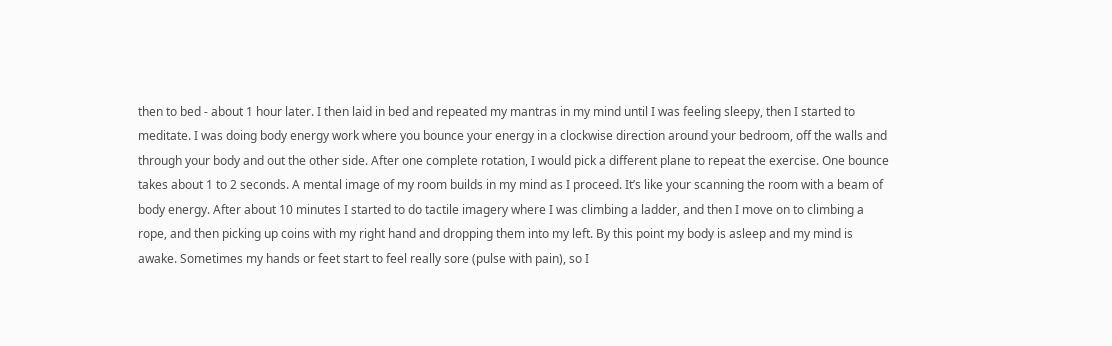then to bed - about 1 hour later. I then laid in bed and repeated my mantras in my mind until I was feeling sleepy, then I started to meditate. I was doing body energy work where you bounce your energy in a clockwise direction around your bedroom, off the walls and through your body and out the other side. After one complete rotation, I would pick a different plane to repeat the exercise. One bounce takes about 1 to 2 seconds. A mental image of my room builds in my mind as I proceed. It’s like your scanning the room with a beam of body energy. After about 10 minutes I started to do tactile imagery where I was climbing a ladder, and then I move on to climbing a rope, and then picking up coins with my right hand and dropping them into my left. By this point my body is asleep and my mind is awake. Sometimes my hands or feet start to feel really sore (pulse with pain), so I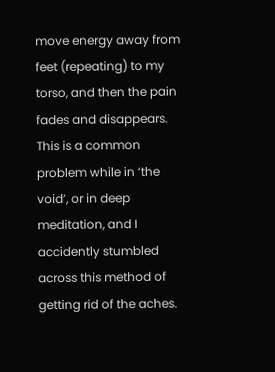move energy away from feet (repeating) to my torso, and then the pain fades and disappears. This is a common problem while in ‘the void’, or in deep meditation, and I accidently stumbled across this method of getting rid of the aches.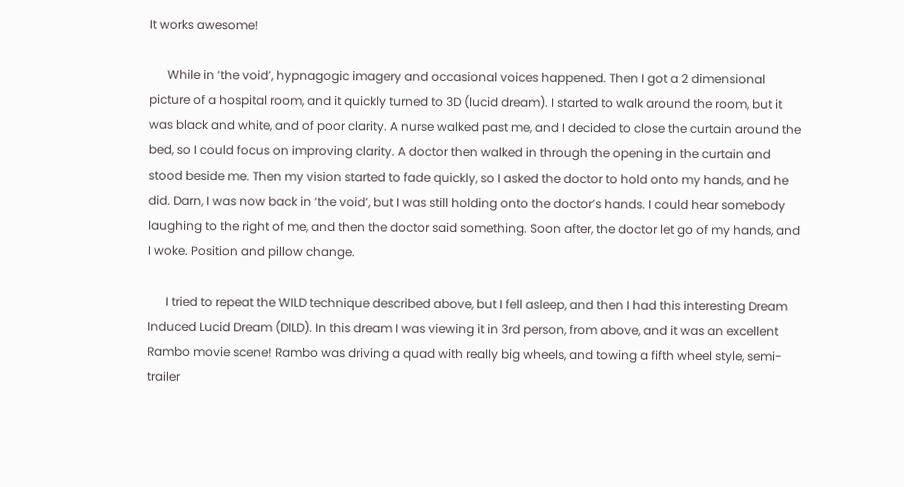It works awesome!

      While in ‘the void’, hypnagogic imagery and occasional voices happened. Then I got a 2 dimensional picture of a hospital room, and it quickly turned to 3D (lucid dream). I started to walk around the room, but it was black and white, and of poor clarity. A nurse walked past me, and I decided to close the curtain around the bed, so I could focus on improving clarity. A doctor then walked in through the opening in the curtain and stood beside me. Then my vision started to fade quickly, so I asked the doctor to hold onto my hands, and he did. Darn, I was now back in ‘the void’, but I was still holding onto the doctor’s hands. I could hear somebody laughing to the right of me, and then the doctor said something. Soon after, the doctor let go of my hands, and I woke. Position and pillow change.

      I tried to repeat the WILD technique described above, but I fell asleep, and then I had this interesting Dream Induced Lucid Dream (DILD). In this dream I was viewing it in 3rd person, from above, and it was an excellent Rambo movie scene! Rambo was driving a quad with really big wheels, and towing a fifth wheel style, semi-trailer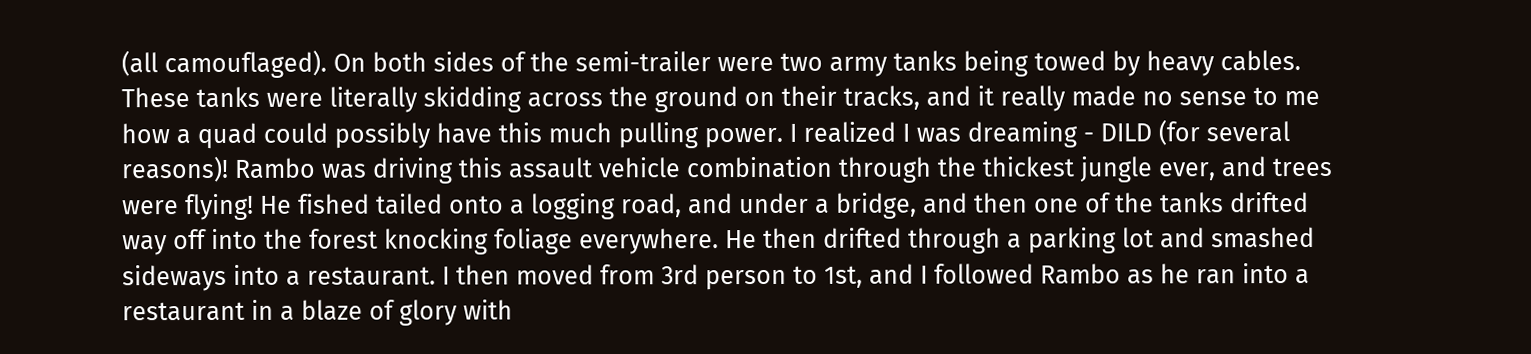(all camouflaged). On both sides of the semi-trailer were two army tanks being towed by heavy cables. These tanks were literally skidding across the ground on their tracks, and it really made no sense to me how a quad could possibly have this much pulling power. I realized I was dreaming - DILD (for several reasons)! Rambo was driving this assault vehicle combination through the thickest jungle ever, and trees were flying! He fished tailed onto a logging road, and under a bridge, and then one of the tanks drifted way off into the forest knocking foliage everywhere. He then drifted through a parking lot and smashed sideways into a restaurant. I then moved from 3rd person to 1st, and I followed Rambo as he ran into a restaurant in a blaze of glory with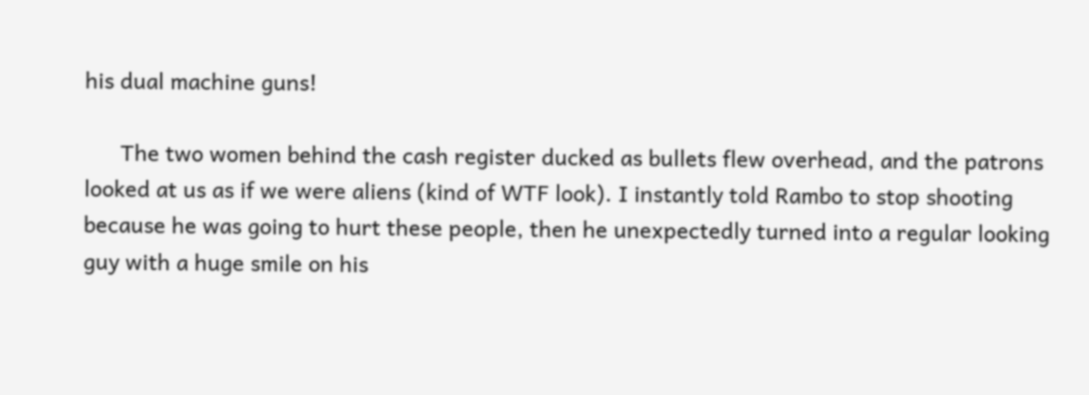his dual machine guns!

      The two women behind the cash register ducked as bullets flew overhead, and the patrons looked at us as if we were aliens (kind of WTF look). I instantly told Rambo to stop shooting because he was going to hurt these people, then he unexpectedly turned into a regular looking guy with a huge smile on his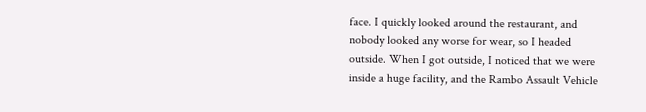face. I quickly looked around the restaurant, and nobody looked any worse for wear, so I headed outside. When I got outside, I noticed that we were inside a huge facility, and the Rambo Assault Vehicle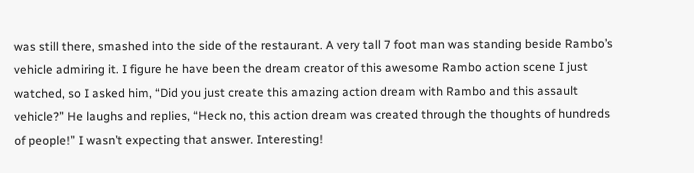was still there, smashed into the side of the restaurant. A very tall 7 foot man was standing beside Rambo’s vehicle admiring it. I figure he have been the dream creator of this awesome Rambo action scene I just watched, so I asked him, “Did you just create this amazing action dream with Rambo and this assault vehicle?” He laughs and replies, “Heck no, this action dream was created through the thoughts of hundreds of people!” I wasn’t expecting that answer. Interesting!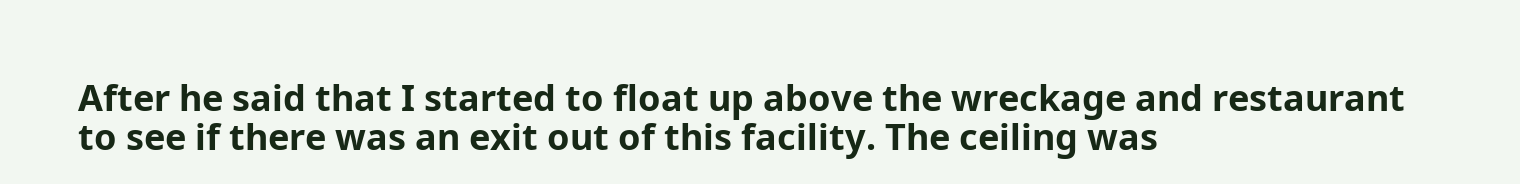After he said that I started to float up above the wreckage and restaurant to see if there was an exit out of this facility. The ceiling was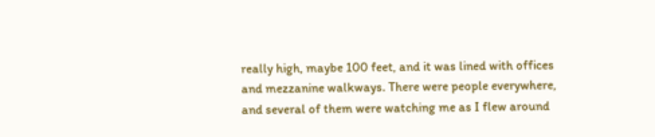really high, maybe 100 feet, and it was lined with offices and mezzanine walkways. There were people everywhere, and several of them were watching me as I flew around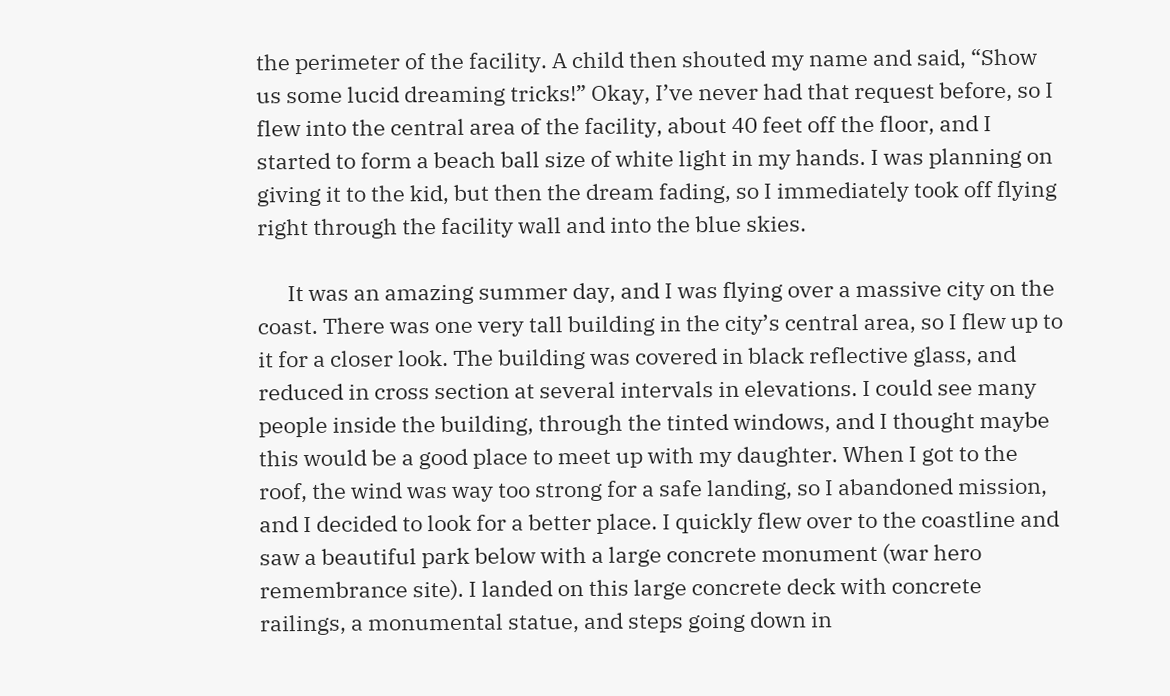the perimeter of the facility. A child then shouted my name and said, “Show us some lucid dreaming tricks!” Okay, I’ve never had that request before, so I flew into the central area of the facility, about 40 feet off the floor, and I started to form a beach ball size of white light in my hands. I was planning on giving it to the kid, but then the dream fading, so I immediately took off flying right through the facility wall and into the blue skies.

      It was an amazing summer day, and I was flying over a massive city on the coast. There was one very tall building in the city’s central area, so I flew up to it for a closer look. The building was covered in black reflective glass, and reduced in cross section at several intervals in elevations. I could see many people inside the building, through the tinted windows, and I thought maybe this would be a good place to meet up with my daughter. When I got to the roof, the wind was way too strong for a safe landing, so I abandoned mission, and I decided to look for a better place. I quickly flew over to the coastline and saw a beautiful park below with a large concrete monument (war hero remembrance site). I landed on this large concrete deck with concrete railings, a monumental statue, and steps going down in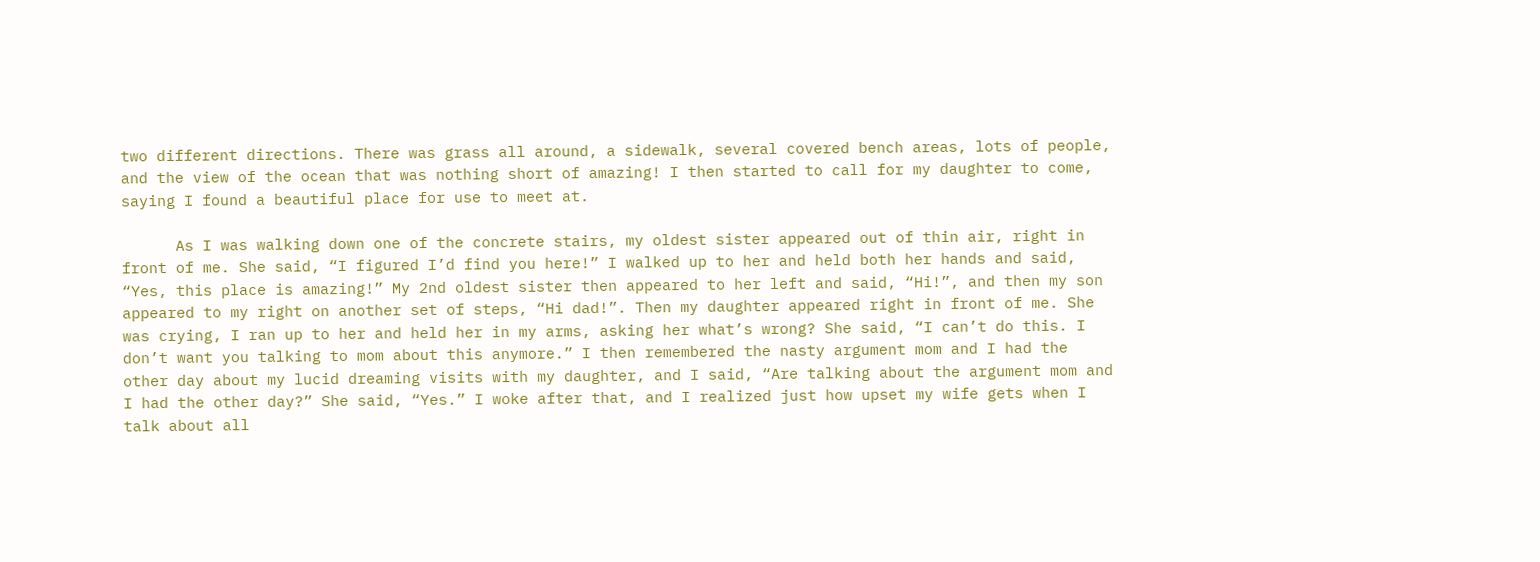two different directions. There was grass all around, a sidewalk, several covered bench areas, lots of people, and the view of the ocean that was nothing short of amazing! I then started to call for my daughter to come, saying I found a beautiful place for use to meet at.

      As I was walking down one of the concrete stairs, my oldest sister appeared out of thin air, right in front of me. She said, “I figured I’d find you here!” I walked up to her and held both her hands and said, “Yes, this place is amazing!” My 2nd oldest sister then appeared to her left and said, “Hi!”, and then my son appeared to my right on another set of steps, “Hi dad!”. Then my daughter appeared right in front of me. She was crying, I ran up to her and held her in my arms, asking her what’s wrong? She said, “I can’t do this. I don’t want you talking to mom about this anymore.” I then remembered the nasty argument mom and I had the other day about my lucid dreaming visits with my daughter, and I said, “Are talking about the argument mom and I had the other day?” She said, “Yes.” I woke after that, and I realized just how upset my wife gets when I talk about all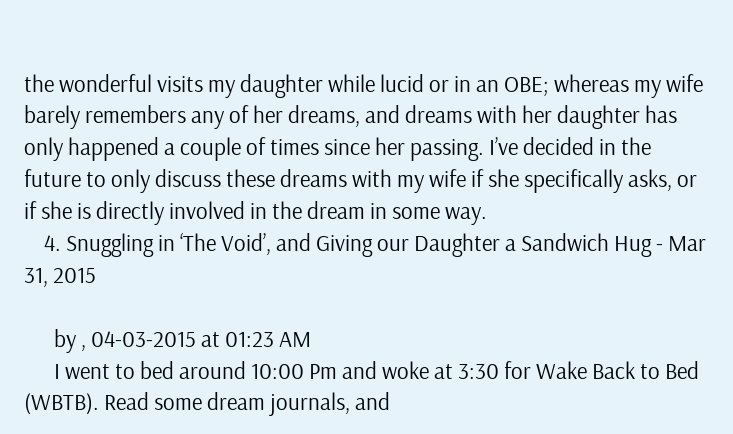the wonderful visits my daughter while lucid or in an OBE; whereas my wife barely remembers any of her dreams, and dreams with her daughter has only happened a couple of times since her passing. I’ve decided in the future to only discuss these dreams with my wife if she specifically asks, or if she is directly involved in the dream in some way.
    4. Snuggling in ‘The Void’, and Giving our Daughter a Sandwich Hug - Mar 31, 2015

      by , 04-03-2015 at 01:23 AM
      I went to bed around 10:00 Pm and woke at 3:30 for Wake Back to Bed (WBTB). Read some dream journals, and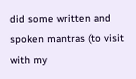did some written and spoken mantras (to visit with my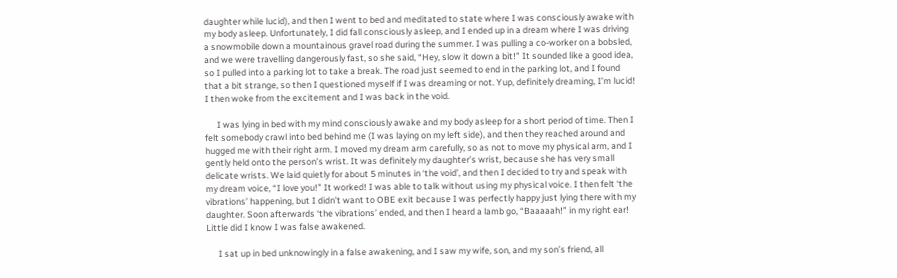daughter while lucid), and then I went to bed and meditated to state where I was consciously awake with my body asleep. Unfortunately, I did fall consciously asleep, and I ended up in a dream where I was driving a snowmobile down a mountainous gravel road during the summer. I was pulling a co-worker on a bobsled, and we were travelling dangerously fast, so she said, “Hey, slow it down a bit!” It sounded like a good idea, so I pulled into a parking lot to take a break. The road just seemed to end in the parking lot, and I found that a bit strange, so then I questioned myself if I was dreaming or not. Yup, definitely dreaming, I’m lucid! I then woke from the excitement and I was back in the void.

      I was lying in bed with my mind consciously awake and my body asleep for a short period of time. Then I felt somebody crawl into bed behind me (I was laying on my left side), and then they reached around and hugged me with their right arm. I moved my dream arm carefully, so as not to move my physical arm, and I gently held onto the person’s wrist. It was definitely my daughter’s wrist, because she has very small delicate wrists. We laid quietly for about 5 minutes in ‘the void’, and then I decided to try and speak with my dream voice, “I love you!” It worked! I was able to talk without using my physical voice. I then felt ‘the vibrations’ happening, but I didn’t want to OBE exit because I was perfectly happy just lying there with my daughter. Soon afterwards ‘the vibrations’ ended, and then I heard a lamb go, “Baaaaah!” in my right ear! Little did I know I was false awakened.

      I sat up in bed unknowingly in a false awakening, and I saw my wife, son, and my son’s friend, all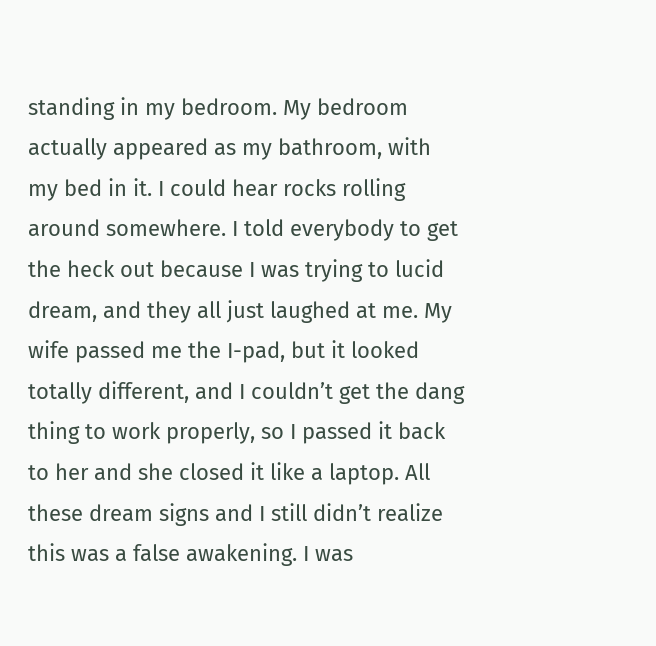standing in my bedroom. My bedroom actually appeared as my bathroom, with my bed in it. I could hear rocks rolling around somewhere. I told everybody to get the heck out because I was trying to lucid dream, and they all just laughed at me. My wife passed me the I-pad, but it looked totally different, and I couldn’t get the dang thing to work properly, so I passed it back to her and she closed it like a laptop. All these dream signs and I still didn’t realize this was a false awakening. I was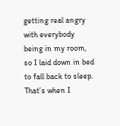getting real angry with everybody being in my room, so I laid down in bed to fall back to sleep. That’s when I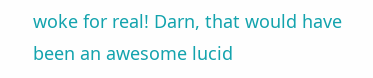woke for real! Darn, that would have been an awesome lucid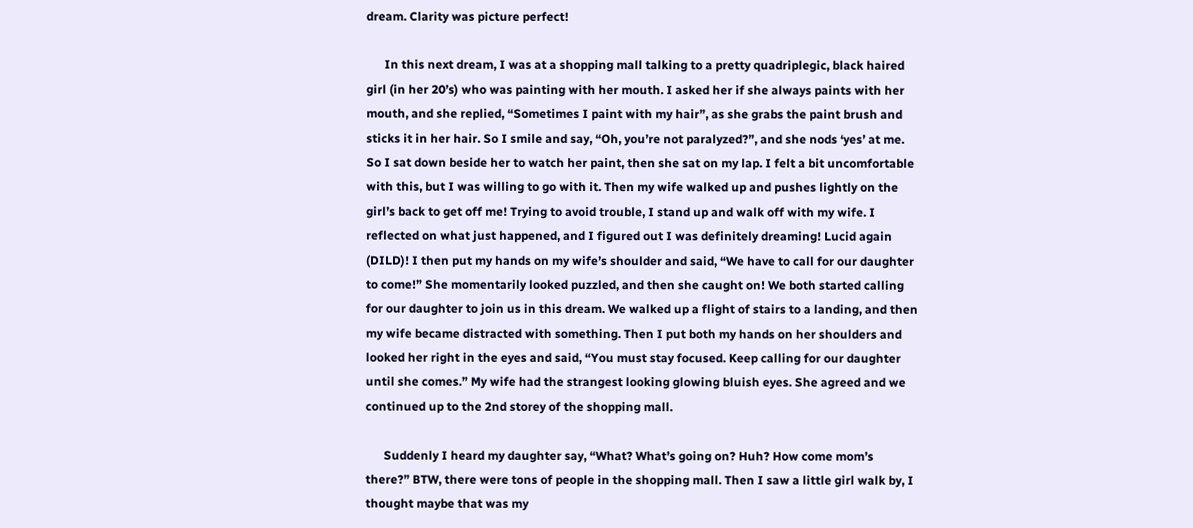dream. Clarity was picture perfect!

      In this next dream, I was at a shopping mall talking to a pretty quadriplegic, black haired girl (in her 20’s) who was painting with her mouth. I asked her if she always paints with her mouth, and she replied, “Sometimes I paint with my hair”, as she grabs the paint brush and sticks it in her hair. So I smile and say, “Oh, you’re not paralyzed?”, and she nods ‘yes’ at me. So I sat down beside her to watch her paint, then she sat on my lap. I felt a bit uncomfortable with this, but I was willing to go with it. Then my wife walked up and pushes lightly on the girl’s back to get off me! Trying to avoid trouble, I stand up and walk off with my wife. I reflected on what just happened, and I figured out I was definitely dreaming! Lucid again (DILD)! I then put my hands on my wife’s shoulder and said, “We have to call for our daughter to come!” She momentarily looked puzzled, and then she caught on! We both started calling for our daughter to join us in this dream. We walked up a flight of stairs to a landing, and then my wife became distracted with something. Then I put both my hands on her shoulders and looked her right in the eyes and said, “You must stay focused. Keep calling for our daughter until she comes.” My wife had the strangest looking glowing bluish eyes. She agreed and we continued up to the 2nd storey of the shopping mall.

      Suddenly I heard my daughter say, “What? What’s going on? Huh? How come mom’s there?” BTW, there were tons of people in the shopping mall. Then I saw a little girl walk by, I thought maybe that was my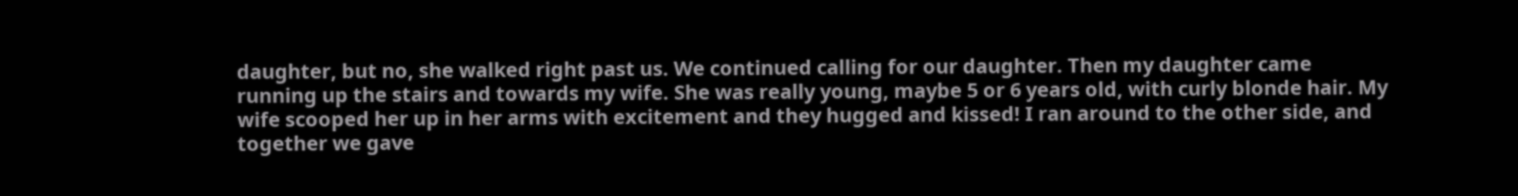daughter, but no, she walked right past us. We continued calling for our daughter. Then my daughter came running up the stairs and towards my wife. She was really young, maybe 5 or 6 years old, with curly blonde hair. My wife scooped her up in her arms with excitement and they hugged and kissed! I ran around to the other side, and together we gave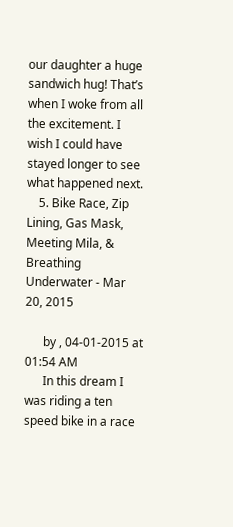our daughter a huge sandwich hug! That’s when I woke from all the excitement. I wish I could have stayed longer to see what happened next.
    5. Bike Race, Zip Lining, Gas Mask, Meeting Mila, & Breathing Underwater - Mar 20, 2015

      by , 04-01-2015 at 01:54 AM
      In this dream I was riding a ten speed bike in a race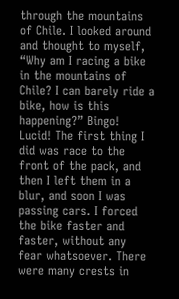through the mountains of Chile. I looked around and thought to myself, “Why am I racing a bike in the mountains of Chile? I can barely ride a bike, how is this happening?” Bingo! Lucid! The first thing I did was race to the front of the pack, and then I left them in a blur, and soon I was passing cars. I forced the bike faster and faster, without any fear whatsoever. There were many crests in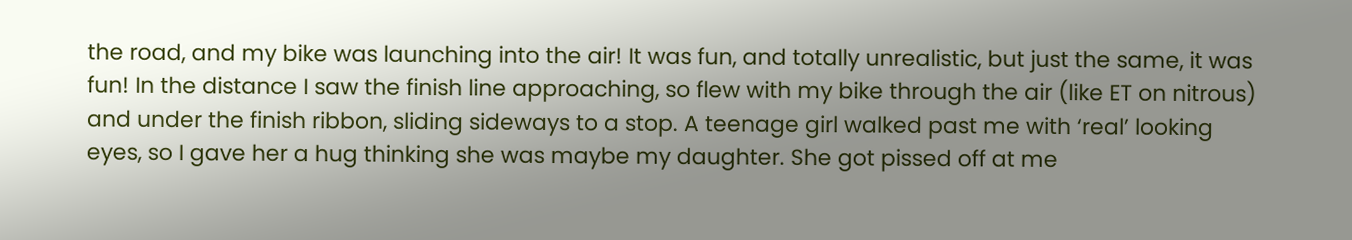the road, and my bike was launching into the air! It was fun, and totally unrealistic, but just the same, it was fun! In the distance I saw the finish line approaching, so flew with my bike through the air (like ET on nitrous) and under the finish ribbon, sliding sideways to a stop. A teenage girl walked past me with ‘real’ looking eyes, so I gave her a hug thinking she was maybe my daughter. She got pissed off at me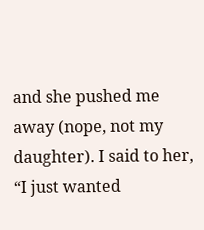and she pushed me away (nope, not my daughter). I said to her, “I just wanted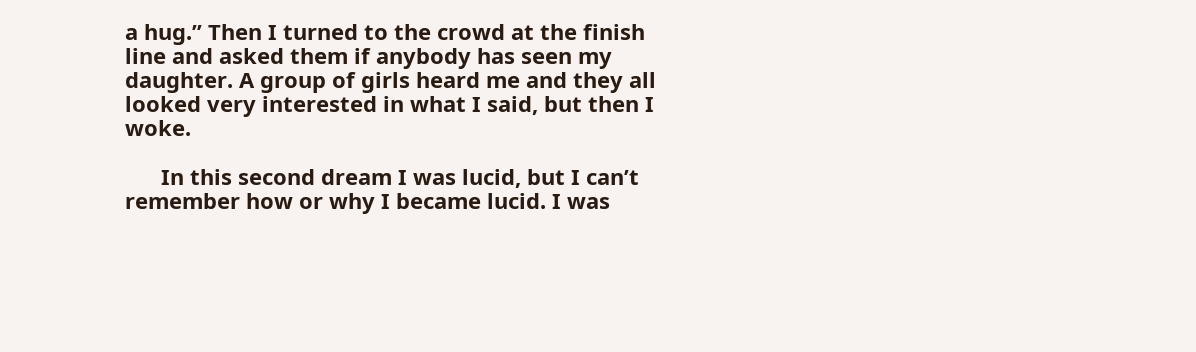a hug.” Then I turned to the crowd at the finish line and asked them if anybody has seen my daughter. A group of girls heard me and they all looked very interested in what I said, but then I woke.

      In this second dream I was lucid, but I can’t remember how or why I became lucid. I was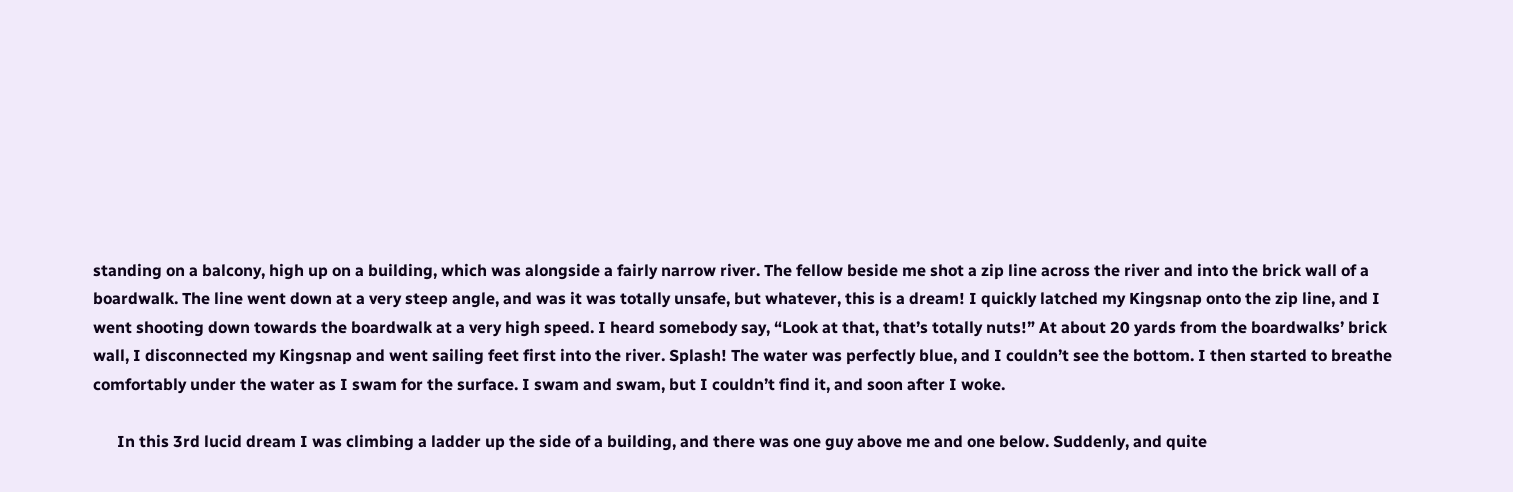standing on a balcony, high up on a building, which was alongside a fairly narrow river. The fellow beside me shot a zip line across the river and into the brick wall of a boardwalk. The line went down at a very steep angle, and was it was totally unsafe, but whatever, this is a dream! I quickly latched my Kingsnap onto the zip line, and I went shooting down towards the boardwalk at a very high speed. I heard somebody say, “Look at that, that’s totally nuts!” At about 20 yards from the boardwalks’ brick wall, I disconnected my Kingsnap and went sailing feet first into the river. Splash! The water was perfectly blue, and I couldn’t see the bottom. I then started to breathe comfortably under the water as I swam for the surface. I swam and swam, but I couldn’t find it, and soon after I woke.

      In this 3rd lucid dream I was climbing a ladder up the side of a building, and there was one guy above me and one below. Suddenly, and quite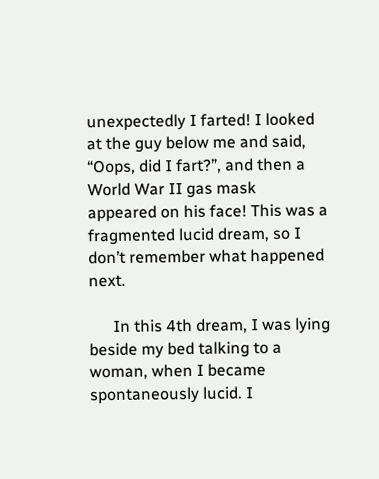unexpectedly I farted! I looked at the guy below me and said, “Oops, did I fart?”, and then a World War II gas mask appeared on his face! This was a fragmented lucid dream, so I don’t remember what happened next.

      In this 4th dream, I was lying beside my bed talking to a woman, when I became spontaneously lucid. I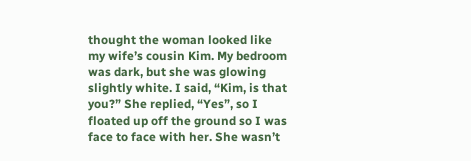thought the woman looked like my wife’s cousin Kim. My bedroom was dark, but she was glowing slightly white. I said, “Kim, is that you?” She replied, “Yes”, so I floated up off the ground so I was face to face with her. She wasn’t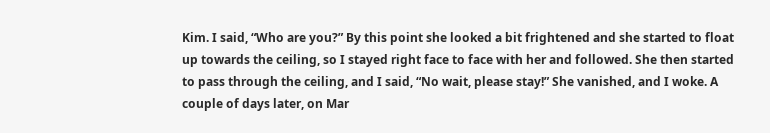Kim. I said, “Who are you?” By this point she looked a bit frightened and she started to float up towards the ceiling, so I stayed right face to face with her and followed. She then started to pass through the ceiling, and I said, “No wait, please stay!” She vanished, and I woke. A couple of days later, on Mar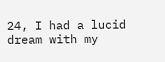24, I had a lucid dream with my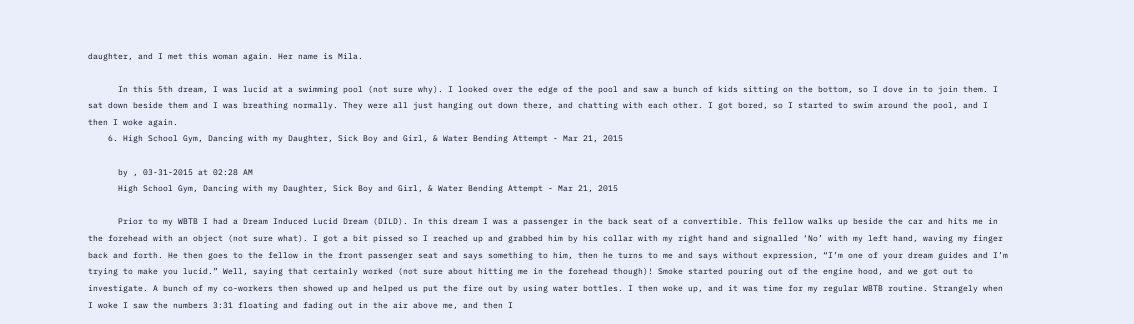daughter, and I met this woman again. Her name is Mila.

      In this 5th dream, I was lucid at a swimming pool (not sure why). I looked over the edge of the pool and saw a bunch of kids sitting on the bottom, so I dove in to join them. I sat down beside them and I was breathing normally. They were all just hanging out down there, and chatting with each other. I got bored, so I started to swim around the pool, and I then I woke again.
    6. High School Gym, Dancing with my Daughter, Sick Boy and Girl, & Water Bending Attempt - Mar 21, 2015

      by , 03-31-2015 at 02:28 AM
      High School Gym, Dancing with my Daughter, Sick Boy and Girl, & Water Bending Attempt - Mar 21, 2015

      Prior to my WBTB I had a Dream Induced Lucid Dream (DILD). In this dream I was a passenger in the back seat of a convertible. This fellow walks up beside the car and hits me in the forehead with an object (not sure what). I got a bit pissed so I reached up and grabbed him by his collar with my right hand and signalled ‘No’ with my left hand, waving my finger back and forth. He then goes to the fellow in the front passenger seat and says something to him, then he turns to me and says without expression, “I’m one of your dream guides and I’m trying to make you lucid.” Well, saying that certainly worked (not sure about hitting me in the forehead though)! Smoke started pouring out of the engine hood, and we got out to investigate. A bunch of my co-workers then showed up and helped us put the fire out by using water bottles. I then woke up, and it was time for my regular WBTB routine. Strangely when I woke I saw the numbers 3:31 floating and fading out in the air above me, and then I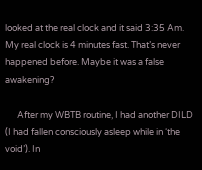looked at the real clock and it said 3:35 Am. My real clock is 4 minutes fast. That’s never happened before. Maybe it was a false awakening?

      After my WBTB routine, I had another DILD (I had fallen consciously asleep while in ‘the void’). In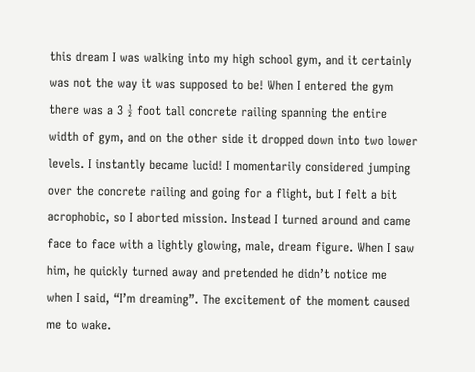this dream I was walking into my high school gym, and it certainly was not the way it was supposed to be! When I entered the gym there was a 3 ½ foot tall concrete railing spanning the entire width of gym, and on the other side it dropped down into two lower levels. I instantly became lucid! I momentarily considered jumping over the concrete railing and going for a flight, but I felt a bit acrophobic, so I aborted mission. Instead I turned around and came face to face with a lightly glowing, male, dream figure. When I saw him, he quickly turned away and pretended he didn’t notice me when I said, “I’m dreaming”. The excitement of the moment caused me to wake.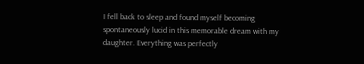I fell back to sleep and found myself becoming spontaneously lucid in this memorable dream with my daughter. Everything was perfectly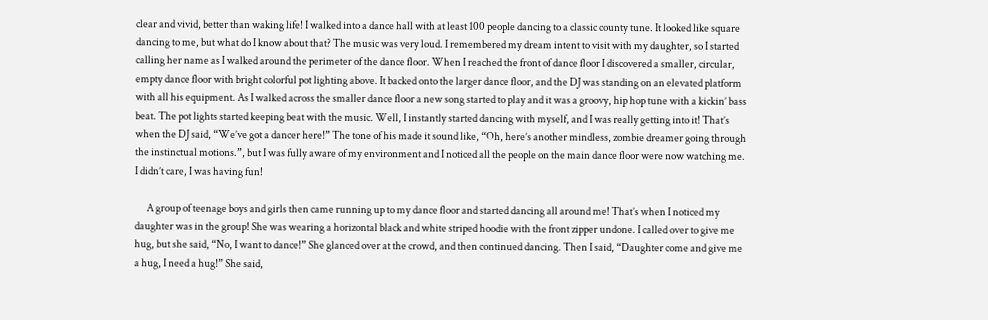clear and vivid, better than waking life! I walked into a dance hall with at least 100 people dancing to a classic county tune. It looked like square dancing to me, but what do I know about that? The music was very loud. I remembered my dream intent to visit with my daughter, so I started calling her name as I walked around the perimeter of the dance floor. When I reached the front of dance floor I discovered a smaller, circular, empty dance floor with bright colorful pot lighting above. It backed onto the larger dance floor, and the DJ was standing on an elevated platform with all his equipment. As I walked across the smaller dance floor a new song started to play and it was a groovy, hip hop tune with a kickin’ bass beat. The pot lights started keeping beat with the music. Well, I instantly started dancing with myself, and I was really getting into it! That’s when the DJ said, “We’ve got a dancer here!” The tone of his made it sound like, “Oh, here’s another mindless, zombie dreamer going through the instinctual motions.”, but I was fully aware of my environment and I noticed all the people on the main dance floor were now watching me. I didn’t care, I was having fun!

      A group of teenage boys and girls then came running up to my dance floor and started dancing all around me! That’s when I noticed my daughter was in the group! She was wearing a horizontal black and white striped hoodie with the front zipper undone. I called over to give me hug, but she said, “No, I want to dance!” She glanced over at the crowd, and then continued dancing. Then I said, “Daughter come and give me a hug, I need a hug!” She said,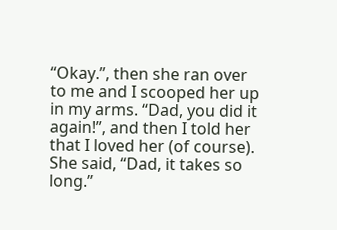“Okay.”, then she ran over to me and I scooped her up in my arms. “Dad, you did it again!”, and then I told her that I loved her (of course). She said, “Dad, it takes so long.”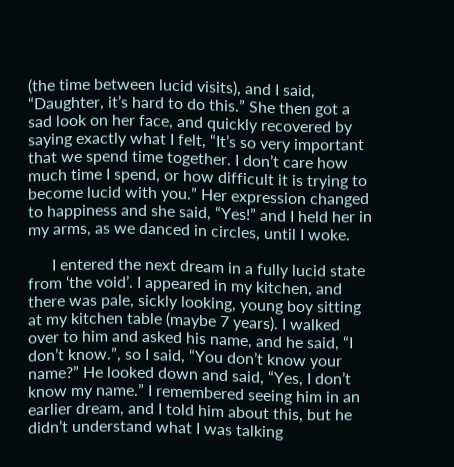(the time between lucid visits), and I said, “Daughter, it’s hard to do this.” She then got a sad look on her face, and quickly recovered by saying exactly what I felt, “It’s so very important that we spend time together. I don’t care how much time I spend, or how difficult it is trying to become lucid with you.” Her expression changed to happiness and she said, “Yes!” and I held her in my arms, as we danced in circles, until I woke.

      I entered the next dream in a fully lucid state from ‘the void’. I appeared in my kitchen, and there was pale, sickly looking, young boy sitting at my kitchen table (maybe 7 years). I walked over to him and asked his name, and he said, “I don’t know.”, so I said, “You don’t know your name?” He looked down and said, “Yes, I don’t know my name.” I remembered seeing him in an earlier dream, and I told him about this, but he didn’t understand what I was talking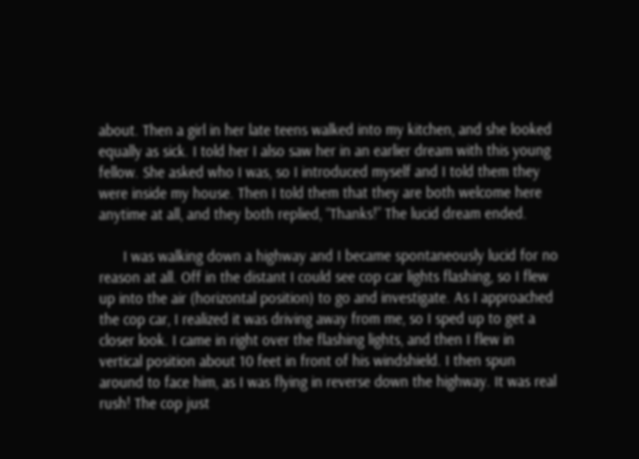about. Then a girl in her late teens walked into my kitchen, and she looked equally as sick. I told her I also saw her in an earlier dream with this young fellow. She asked who I was, so I introduced myself and I told them they were inside my house. Then I told them that they are both welcome here anytime at all, and they both replied, “Thanks!” The lucid dream ended.

      I was walking down a highway and I became spontaneously lucid for no reason at all. Off in the distant I could see cop car lights flashing, so I flew up into the air (horizontal position) to go and investigate. As I approached the cop car, I realized it was driving away from me, so I sped up to get a closer look. I came in right over the flashing lights, and then I flew in vertical position about 10 feet in front of his windshield. I then spun around to face him, as I was flying in reverse down the highway. It was real rush! The cop just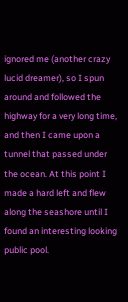ignored me (another crazy lucid dreamer), so I spun around and followed the highway for a very long time, and then I came upon a tunnel that passed under the ocean. At this point I made a hard left and flew along the seashore until I found an interesting looking public pool.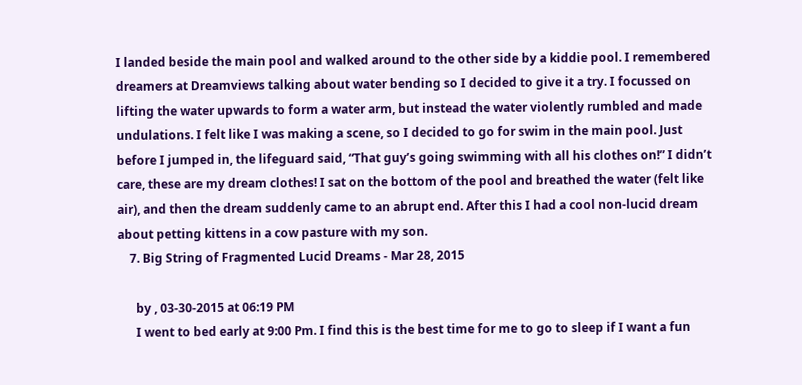I landed beside the main pool and walked around to the other side by a kiddie pool. I remembered dreamers at Dreamviews talking about water bending so I decided to give it a try. I focussed on lifting the water upwards to form a water arm, but instead the water violently rumbled and made undulations. I felt like I was making a scene, so I decided to go for swim in the main pool. Just before I jumped in, the lifeguard said, “That guy’s going swimming with all his clothes on!” I didn’t care, these are my dream clothes! I sat on the bottom of the pool and breathed the water (felt like air), and then the dream suddenly came to an abrupt end. After this I had a cool non-lucid dream about petting kittens in a cow pasture with my son.
    7. Big String of Fragmented Lucid Dreams - Mar 28, 2015

      by , 03-30-2015 at 06:19 PM
      I went to bed early at 9:00 Pm. I find this is the best time for me to go to sleep if I want a fun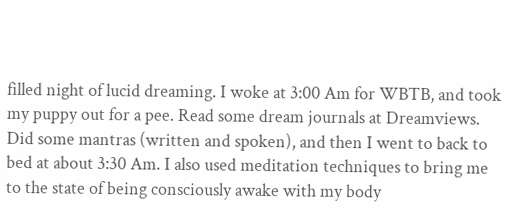filled night of lucid dreaming. I woke at 3:00 Am for WBTB, and took my puppy out for a pee. Read some dream journals at Dreamviews. Did some mantras (written and spoken), and then I went to back to bed at about 3:30 Am. I also used meditation techniques to bring me to the state of being consciously awake with my body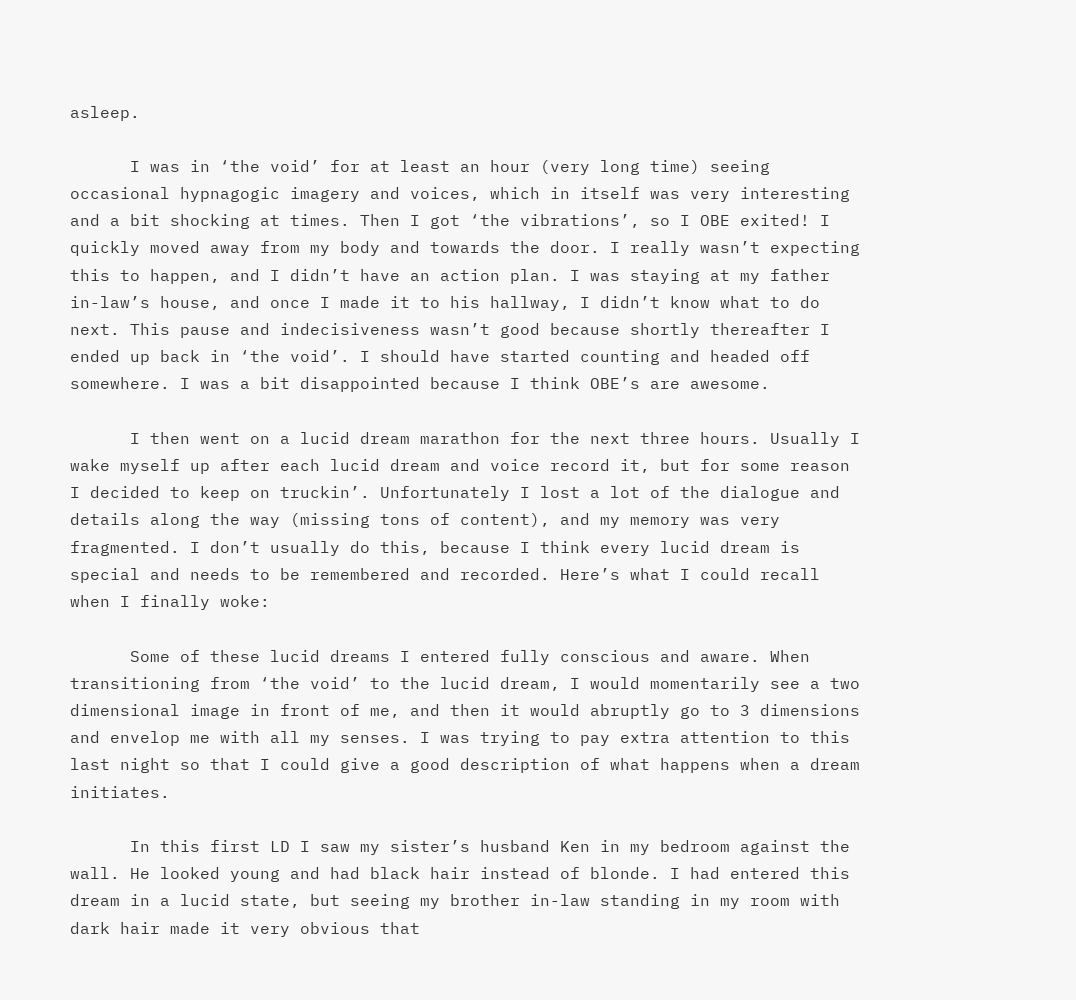asleep.

      I was in ‘the void’ for at least an hour (very long time) seeing occasional hypnagogic imagery and voices, which in itself was very interesting and a bit shocking at times. Then I got ‘the vibrations’, so I OBE exited! I quickly moved away from my body and towards the door. I really wasn’t expecting this to happen, and I didn’t have an action plan. I was staying at my father in-law’s house, and once I made it to his hallway, I didn’t know what to do next. This pause and indecisiveness wasn’t good because shortly thereafter I ended up back in ‘the void’. I should have started counting and headed off somewhere. I was a bit disappointed because I think OBE’s are awesome.

      I then went on a lucid dream marathon for the next three hours. Usually I wake myself up after each lucid dream and voice record it, but for some reason I decided to keep on truckin’. Unfortunately I lost a lot of the dialogue and details along the way (missing tons of content), and my memory was very fragmented. I don’t usually do this, because I think every lucid dream is special and needs to be remembered and recorded. Here’s what I could recall when I finally woke:

      Some of these lucid dreams I entered fully conscious and aware. When transitioning from ‘the void’ to the lucid dream, I would momentarily see a two dimensional image in front of me, and then it would abruptly go to 3 dimensions and envelop me with all my senses. I was trying to pay extra attention to this last night so that I could give a good description of what happens when a dream initiates.

      In this first LD I saw my sister’s husband Ken in my bedroom against the wall. He looked young and had black hair instead of blonde. I had entered this dream in a lucid state, but seeing my brother in-law standing in my room with dark hair made it very obvious that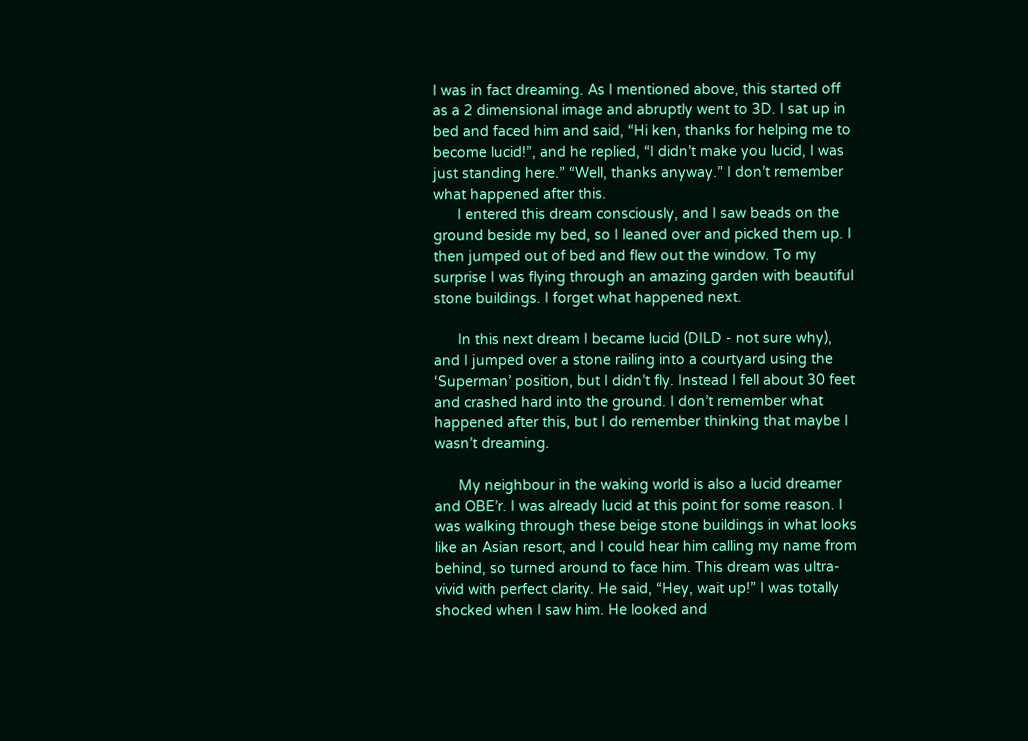I was in fact dreaming. As I mentioned above, this started off as a 2 dimensional image and abruptly went to 3D. I sat up in bed and faced him and said, “Hi ken, thanks for helping me to become lucid!”, and he replied, “I didn’t make you lucid, I was just standing here.” “Well, thanks anyway.” I don’t remember what happened after this.
      I entered this dream consciously, and I saw beads on the ground beside my bed, so I leaned over and picked them up. I then jumped out of bed and flew out the window. To my surprise I was flying through an amazing garden with beautiful stone buildings. I forget what happened next.

      In this next dream I became lucid (DILD - not sure why), and I jumped over a stone railing into a courtyard using the ‘Superman’ position, but I didn’t fly. Instead I fell about 30 feet and crashed hard into the ground. I don’t remember what happened after this, but I do remember thinking that maybe I wasn’t dreaming.

      My neighbour in the waking world is also a lucid dreamer and OBE’r. I was already lucid at this point for some reason. I was walking through these beige stone buildings in what looks like an Asian resort, and I could hear him calling my name from behind, so turned around to face him. This dream was ultra-vivid with perfect clarity. He said, “Hey, wait up!” I was totally shocked when I saw him. He looked and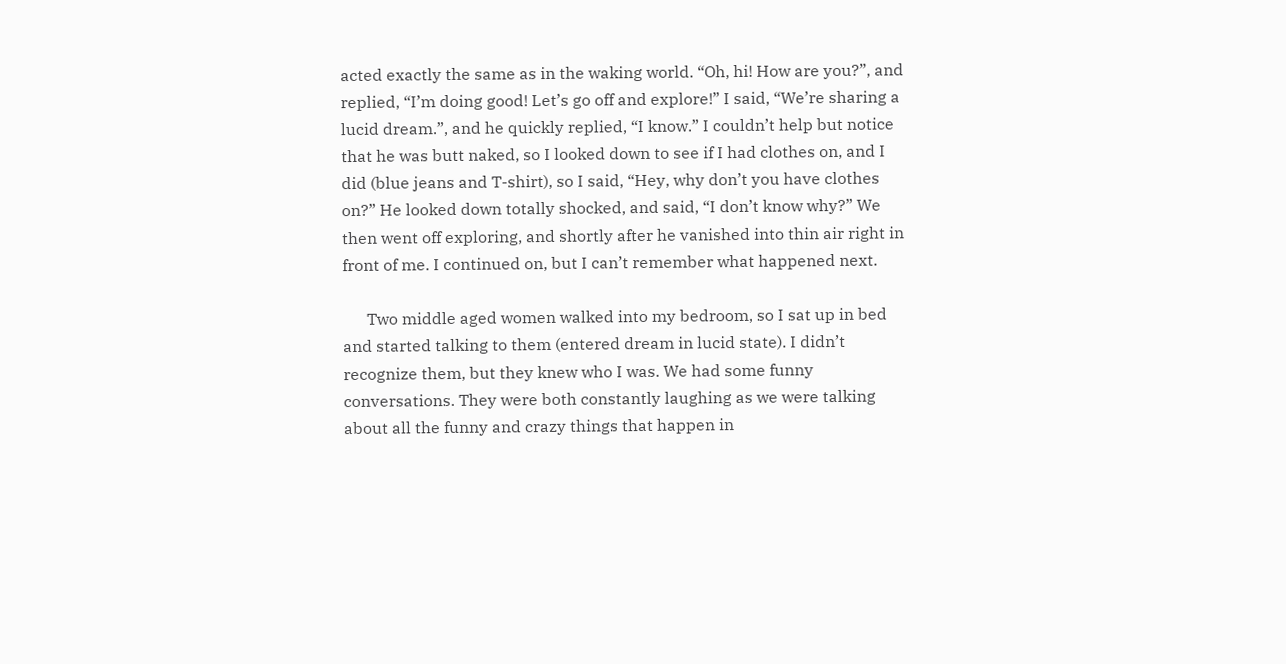acted exactly the same as in the waking world. “Oh, hi! How are you?”, and replied, “I’m doing good! Let’s go off and explore!” I said, “We’re sharing a lucid dream.”, and he quickly replied, “I know.” I couldn’t help but notice that he was butt naked, so I looked down to see if I had clothes on, and I did (blue jeans and T-shirt), so I said, “Hey, why don’t you have clothes on?” He looked down totally shocked, and said, “I don’t know why?” We then went off exploring, and shortly after he vanished into thin air right in front of me. I continued on, but I can’t remember what happened next.

      Two middle aged women walked into my bedroom, so I sat up in bed and started talking to them (entered dream in lucid state). I didn’t recognize them, but they knew who I was. We had some funny conversations. They were both constantly laughing as we were talking about all the funny and crazy things that happen in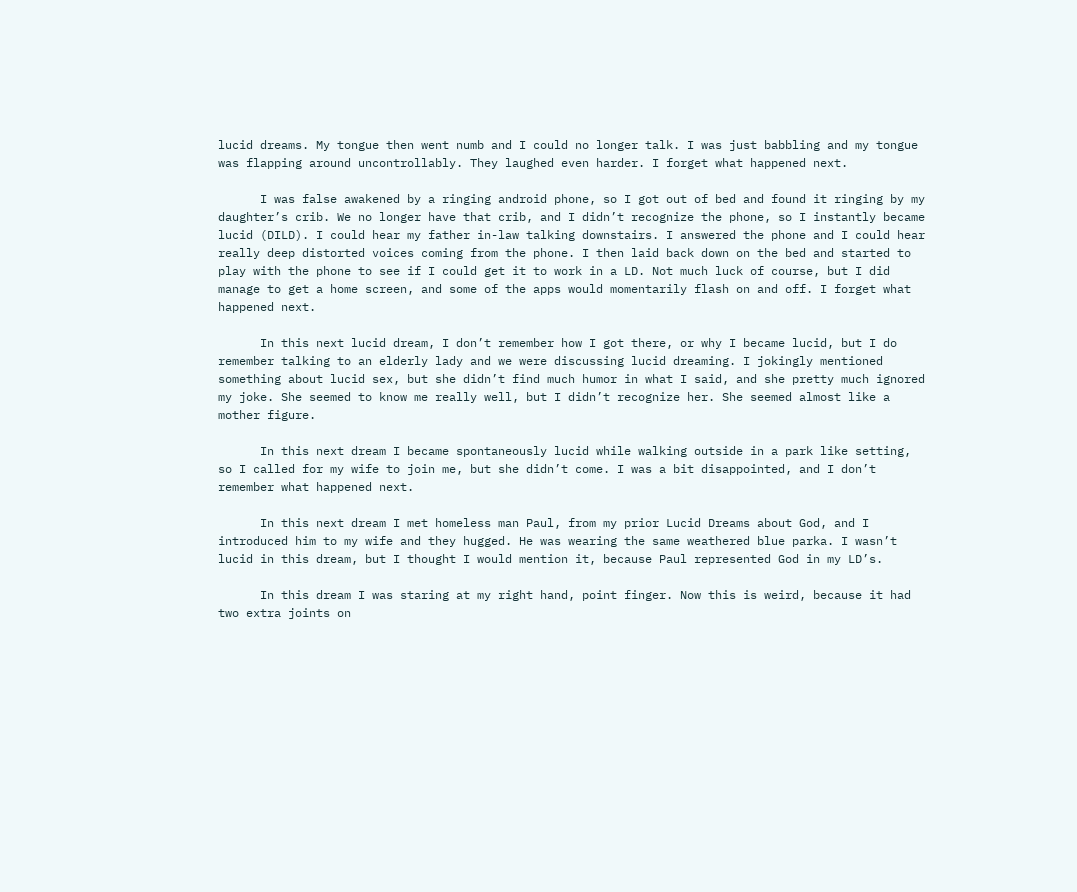lucid dreams. My tongue then went numb and I could no longer talk. I was just babbling and my tongue was flapping around uncontrollably. They laughed even harder. I forget what happened next.

      I was false awakened by a ringing android phone, so I got out of bed and found it ringing by my daughter’s crib. We no longer have that crib, and I didn’t recognize the phone, so I instantly became lucid (DILD). I could hear my father in-law talking downstairs. I answered the phone and I could hear really deep distorted voices coming from the phone. I then laid back down on the bed and started to play with the phone to see if I could get it to work in a LD. Not much luck of course, but I did manage to get a home screen, and some of the apps would momentarily flash on and off. I forget what happened next.

      In this next lucid dream, I don’t remember how I got there, or why I became lucid, but I do remember talking to an elderly lady and we were discussing lucid dreaming. I jokingly mentioned something about lucid sex, but she didn’t find much humor in what I said, and she pretty much ignored my joke. She seemed to know me really well, but I didn’t recognize her. She seemed almost like a mother figure.

      In this next dream I became spontaneously lucid while walking outside in a park like setting, so I called for my wife to join me, but she didn’t come. I was a bit disappointed, and I don’t remember what happened next.

      In this next dream I met homeless man Paul, from my prior Lucid Dreams about God, and I introduced him to my wife and they hugged. He was wearing the same weathered blue parka. I wasn’t lucid in this dream, but I thought I would mention it, because Paul represented God in my LD’s.

      In this dream I was staring at my right hand, point finger. Now this is weird, because it had two extra joints on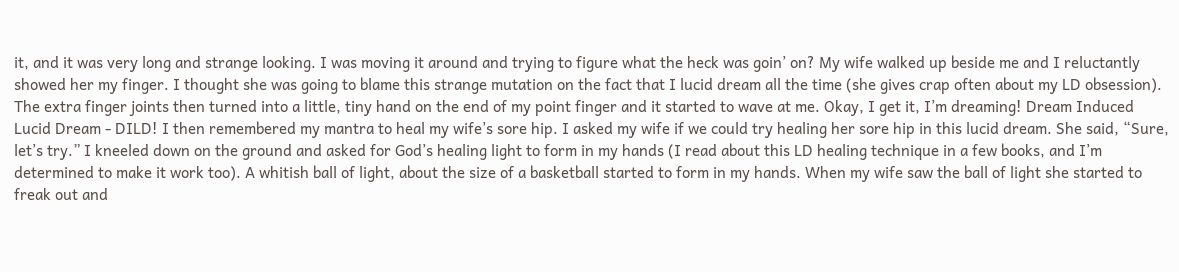it, and it was very long and strange looking. I was moving it around and trying to figure what the heck was goin’ on? My wife walked up beside me and I reluctantly showed her my finger. I thought she was going to blame this strange mutation on the fact that I lucid dream all the time (she gives crap often about my LD obsession). The extra finger joints then turned into a little, tiny hand on the end of my point finger and it started to wave at me. Okay, I get it, I’m dreaming! Dream Induced Lucid Dream - DILD! I then remembered my mantra to heal my wife’s sore hip. I asked my wife if we could try healing her sore hip in this lucid dream. She said, “Sure, let’s try.” I kneeled down on the ground and asked for God’s healing light to form in my hands (I read about this LD healing technique in a few books, and I’m determined to make it work too). A whitish ball of light, about the size of a basketball started to form in my hands. When my wife saw the ball of light she started to freak out and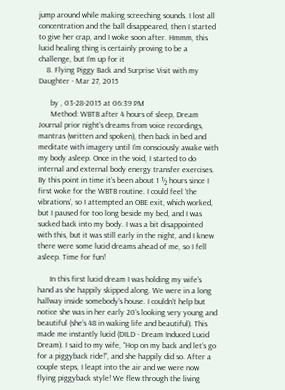jump around while making screeching sounds. I lost all concentration and the ball disappeared, then I started to give her crap, and I woke soon after. Hmmm, this lucid healing thing is certainly proving to be a challenge, but I’m up for it
    8. Flying Piggy Back and Surprise Visit with my Daughter - Mar 27, 2015

      by , 03-28-2015 at 06:39 PM
      Method: WBTB after 4 hours of sleep, Dream Journal prior night’s dreams from voice recordings, mantras (written and spoken), then back in bed and meditate with imagery until I’m consciously awake with my body asleep. Once in the void, I started to do internal and external body energy transfer exercises. By this point in time it’s been about 1 ½ hours since I first woke for the WBTB routine. I could feel ‘the vibrations’, so I attempted an OBE exit, which worked, but I paused for too long beside my bed, and I was sucked back into my body. I was a bit disappointed with this, but it was still early in the night, and I knew there were some lucid dreams ahead of me, so I fell asleep. Time for fun!

      In this first lucid dream I was holding my wife’s hand as she happily skipped along. We were in a long hallway inside somebody’s house. I couldn’t help but notice she was in her early 20’s looking very young and beautiful (she’s 48 in waking life and beautiful). This made me instantly lucid (DILD - Dream Induced Lucid Dream). I said to my wife, “Hop on my back and let’s go for a piggyback ride!”, and she happily did so. After a couple steps, I leapt into the air and we were now flying piggyback style! We flew through the living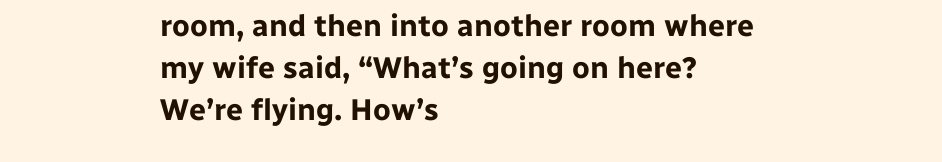room, and then into another room where my wife said, “What’s going on here? We’re flying. How’s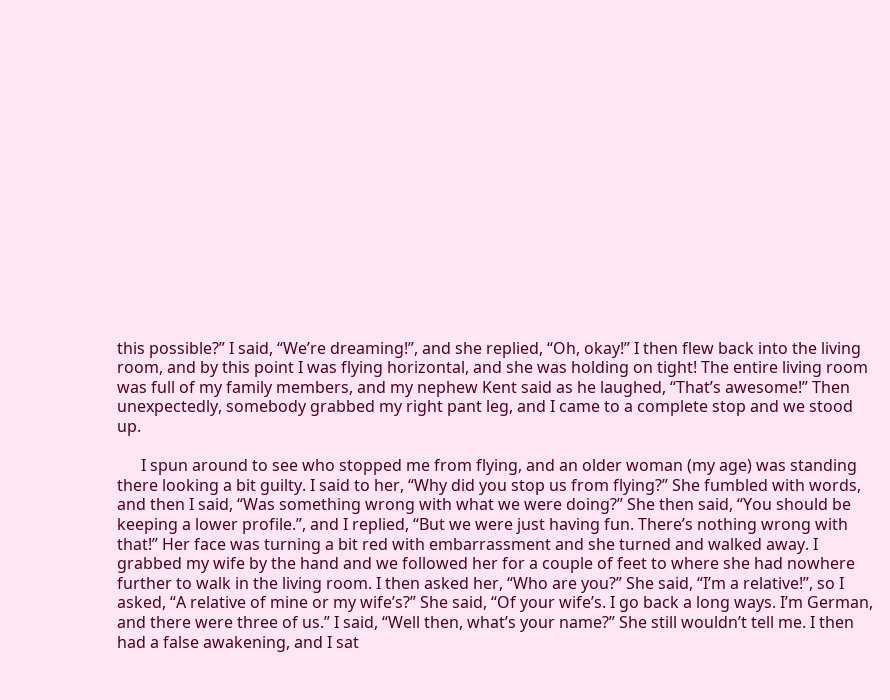this possible?” I said, “We’re dreaming!”, and she replied, “Oh, okay!” I then flew back into the living room, and by this point I was flying horizontal, and she was holding on tight! The entire living room was full of my family members, and my nephew Kent said as he laughed, “That’s awesome!” Then unexpectedly, somebody grabbed my right pant leg, and I came to a complete stop and we stood up.

      I spun around to see who stopped me from flying, and an older woman (my age) was standing there looking a bit guilty. I said to her, “Why did you stop us from flying?” She fumbled with words, and then I said, “Was something wrong with what we were doing?” She then said, “You should be keeping a lower profile.”, and I replied, “But we were just having fun. There’s nothing wrong with that!” Her face was turning a bit red with embarrassment and she turned and walked away. I grabbed my wife by the hand and we followed her for a couple of feet to where she had nowhere further to walk in the living room. I then asked her, “Who are you?” She said, “I’m a relative!”, so I asked, “A relative of mine or my wife’s?” She said, “Of your wife’s. I go back a long ways. I’m German, and there were three of us.” I said, “Well then, what’s your name?” She still wouldn’t tell me. I then had a false awakening, and I sat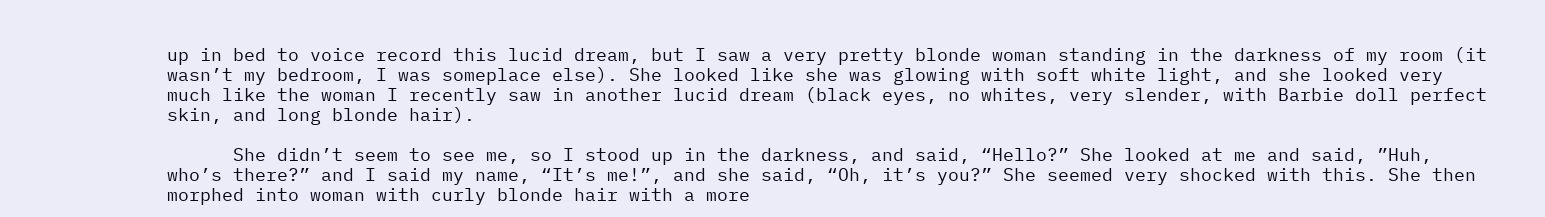up in bed to voice record this lucid dream, but I saw a very pretty blonde woman standing in the darkness of my room (it wasn’t my bedroom, I was someplace else). She looked like she was glowing with soft white light, and she looked very much like the woman I recently saw in another lucid dream (black eyes, no whites, very slender, with Barbie doll perfect skin, and long blonde hair).

      She didn’t seem to see me, so I stood up in the darkness, and said, “Hello?” She looked at me and said, ”Huh, who’s there?” and I said my name, “It’s me!”, and she said, “Oh, it’s you?” She seemed very shocked with this. She then morphed into woman with curly blonde hair with a more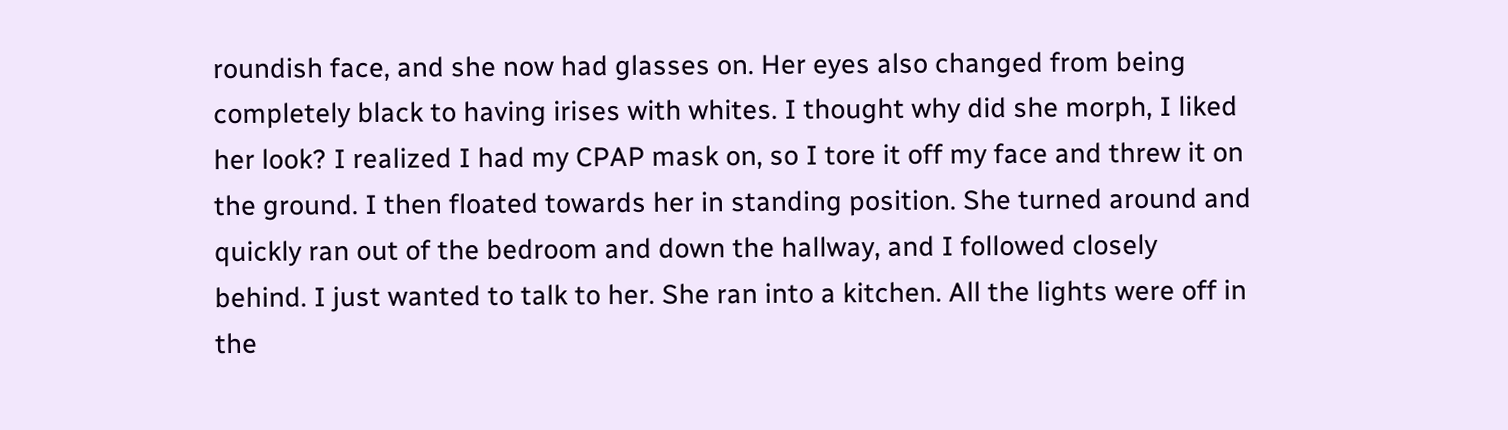roundish face, and she now had glasses on. Her eyes also changed from being completely black to having irises with whites. I thought why did she morph, I liked her look? I realized I had my CPAP mask on, so I tore it off my face and threw it on the ground. I then floated towards her in standing position. She turned around and quickly ran out of the bedroom and down the hallway, and I followed closely behind. I just wanted to talk to her. She ran into a kitchen. All the lights were off in the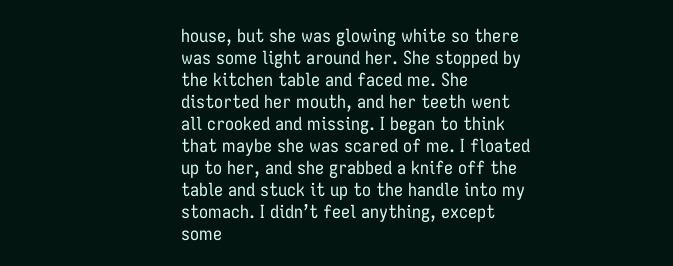house, but she was glowing white so there was some light around her. She stopped by the kitchen table and faced me. She distorted her mouth, and her teeth went all crooked and missing. I began to think that maybe she was scared of me. I floated up to her, and she grabbed a knife off the table and stuck it up to the handle into my stomach. I didn’t feel anything, except some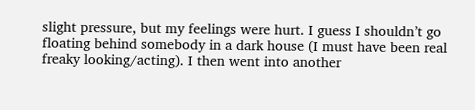slight pressure, but my feelings were hurt. I guess I shouldn’t go floating behind somebody in a dark house (I must have been real freaky looking/acting). I then went into another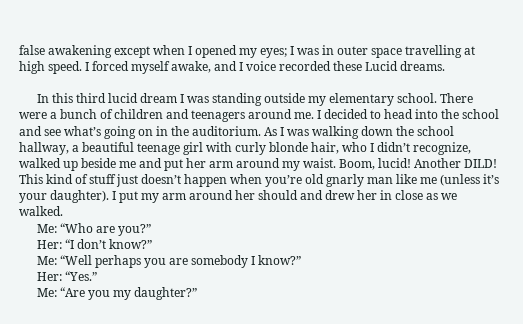false awakening except when I opened my eyes; I was in outer space travelling at high speed. I forced myself awake, and I voice recorded these Lucid dreams.

      In this third lucid dream I was standing outside my elementary school. There were a bunch of children and teenagers around me. I decided to head into the school and see what’s going on in the auditorium. As I was walking down the school hallway, a beautiful teenage girl with curly blonde hair, who I didn’t recognize, walked up beside me and put her arm around my waist. Boom, lucid! Another DILD! This kind of stuff just doesn’t happen when you’re old gnarly man like me (unless it’s your daughter). I put my arm around her should and drew her in close as we walked.
      Me: “Who are you?”
      Her: “I don’t know?”
      Me: “Well perhaps you are somebody I know?”
      Her: “Yes.”
      Me: “Are you my daughter?”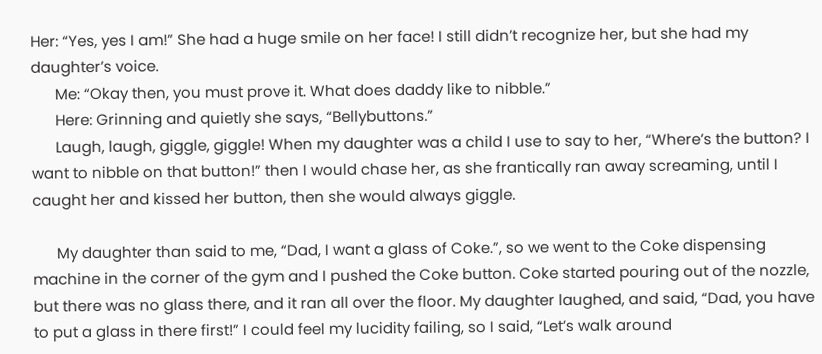Her: “Yes, yes I am!” She had a huge smile on her face! I still didn’t recognize her, but she had my daughter’s voice.
      Me: “Okay then, you must prove it. What does daddy like to nibble.”
      Here: Grinning and quietly she says, “Bellybuttons.”
      Laugh, laugh, giggle, giggle! When my daughter was a child I use to say to her, “Where’s the button? I want to nibble on that button!” then I would chase her, as she frantically ran away screaming, until I caught her and kissed her button, then she would always giggle.

      My daughter than said to me, “Dad, I want a glass of Coke.”, so we went to the Coke dispensing machine in the corner of the gym and I pushed the Coke button. Coke started pouring out of the nozzle, but there was no glass there, and it ran all over the floor. My daughter laughed, and said, “Dad, you have to put a glass in there first!” I could feel my lucidity failing, so I said, “Let’s walk around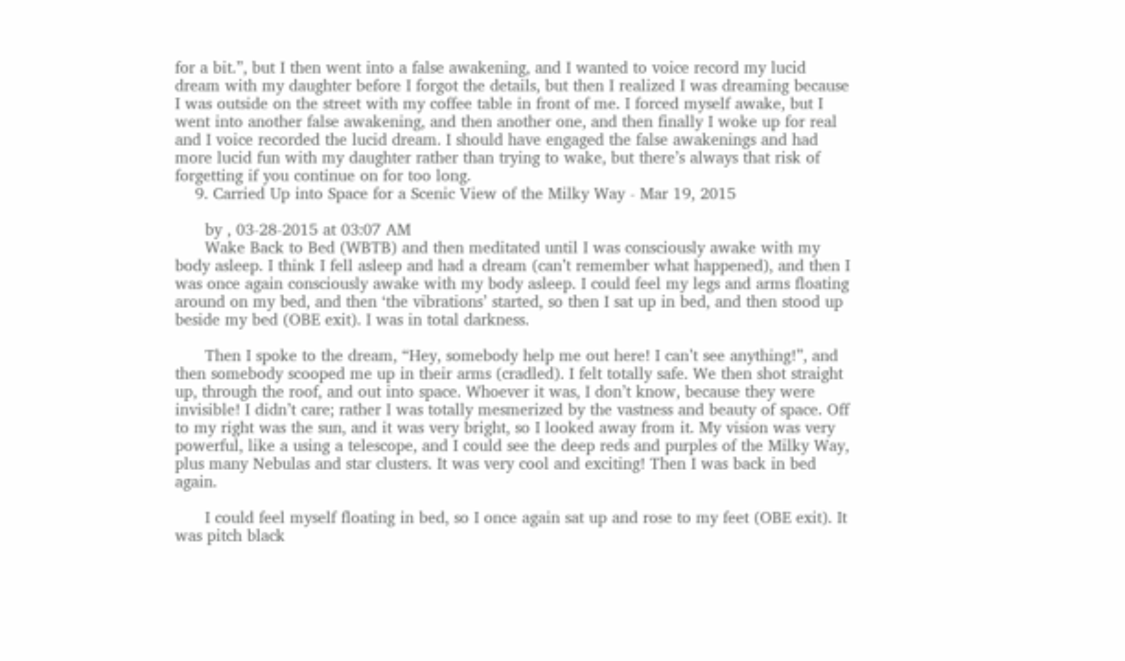for a bit.”, but I then went into a false awakening, and I wanted to voice record my lucid dream with my daughter before I forgot the details, but then I realized I was dreaming because I was outside on the street with my coffee table in front of me. I forced myself awake, but I went into another false awakening, and then another one, and then finally I woke up for real and I voice recorded the lucid dream. I should have engaged the false awakenings and had more lucid fun with my daughter rather than trying to wake, but there’s always that risk of forgetting if you continue on for too long.
    9. Carried Up into Space for a Scenic View of the Milky Way - Mar 19, 2015

      by , 03-28-2015 at 03:07 AM
      Wake Back to Bed (WBTB) and then meditated until I was consciously awake with my body asleep. I think I fell asleep and had a dream (can’t remember what happened), and then I was once again consciously awake with my body asleep. I could feel my legs and arms floating around on my bed, and then ‘the vibrations’ started, so then I sat up in bed, and then stood up beside my bed (OBE exit). I was in total darkness.

      Then I spoke to the dream, “Hey, somebody help me out here! I can’t see anything!”, and then somebody scooped me up in their arms (cradled). I felt totally safe. We then shot straight up, through the roof, and out into space. Whoever it was, I don’t know, because they were invisible! I didn’t care; rather I was totally mesmerized by the vastness and beauty of space. Off to my right was the sun, and it was very bright, so I looked away from it. My vision was very powerful, like a using a telescope, and I could see the deep reds and purples of the Milky Way, plus many Nebulas and star clusters. It was very cool and exciting! Then I was back in bed again.

      I could feel myself floating in bed, so I once again sat up and rose to my feet (OBE exit). It was pitch black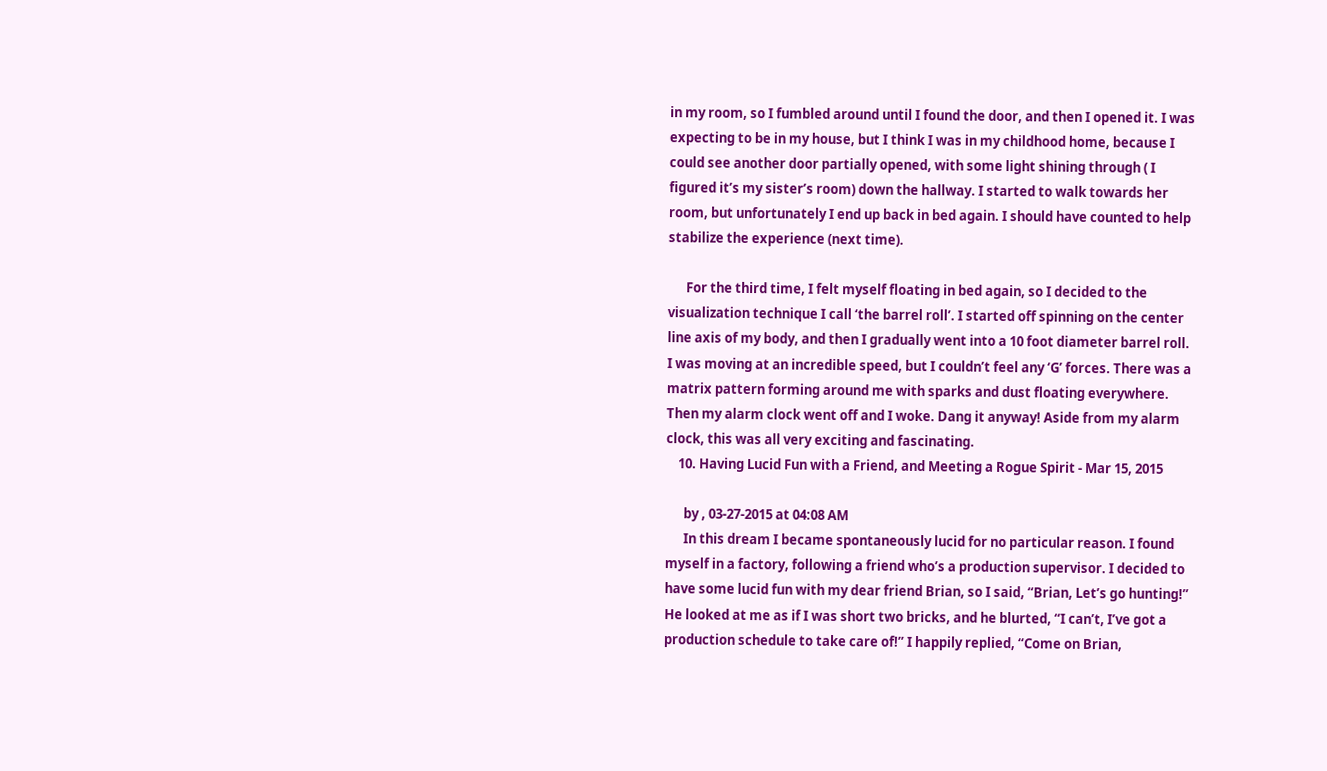in my room, so I fumbled around until I found the door, and then I opened it. I was expecting to be in my house, but I think I was in my childhood home, because I could see another door partially opened, with some light shining through ( I figured it’s my sister’s room) down the hallway. I started to walk towards her room, but unfortunately I end up back in bed again. I should have counted to help stabilize the experience (next time).

      For the third time, I felt myself floating in bed again, so I decided to the visualization technique I call ‘the barrel roll’. I started off spinning on the center line axis of my body, and then I gradually went into a 10 foot diameter barrel roll. I was moving at an incredible speed, but I couldn’t feel any ‘G’ forces. There was a matrix pattern forming around me with sparks and dust floating everywhere. Then my alarm clock went off and I woke. Dang it anyway! Aside from my alarm clock, this was all very exciting and fascinating.
    10. Having Lucid Fun with a Friend, and Meeting a Rogue Spirit - Mar 15, 2015

      by , 03-27-2015 at 04:08 AM
      In this dream I became spontaneously lucid for no particular reason. I found myself in a factory, following a friend who’s a production supervisor. I decided to have some lucid fun with my dear friend Brian, so I said, “Brian, Let’s go hunting!” He looked at me as if I was short two bricks, and he blurted, “I can’t, I’ve got a production schedule to take care of!” I happily replied, “Come on Brian,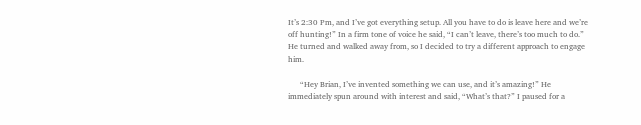It’s 2:30 Pm, and I’ve got everything setup. All you have to do is leave here and we’re off hunting!” In a firm tone of voice he said, “I can’t leave, there’s too much to do.” He turned and walked away from, so I decided to try a different approach to engage him.

      “Hey Brian, I’ve invented something we can use, and it’s amazing!” He immediately spun around with interest and said, “What’s that?” I paused for a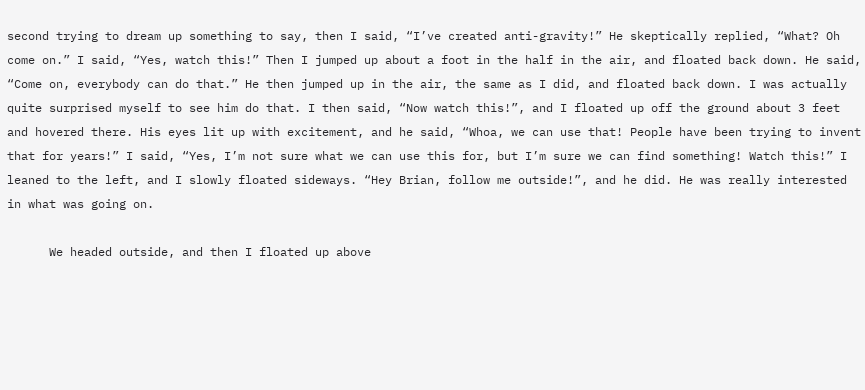second trying to dream up something to say, then I said, “I’ve created anti-gravity!” He skeptically replied, “What? Oh come on.” I said, “Yes, watch this!” Then I jumped up about a foot in the half in the air, and floated back down. He said, “Come on, everybody can do that.” He then jumped up in the air, the same as I did, and floated back down. I was actually quite surprised myself to see him do that. I then said, “Now watch this!”, and I floated up off the ground about 3 feet and hovered there. His eyes lit up with excitement, and he said, “Whoa, we can use that! People have been trying to invent that for years!” I said, “Yes, I’m not sure what we can use this for, but I’m sure we can find something! Watch this!” I leaned to the left, and I slowly floated sideways. “Hey Brian, follow me outside!”, and he did. He was really interested in what was going on.

      We headed outside, and then I floated up above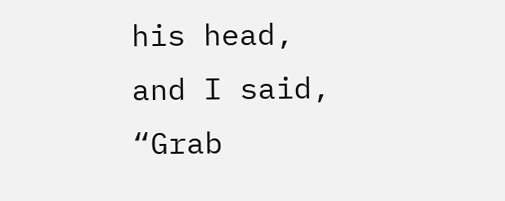his head, and I said, “Grab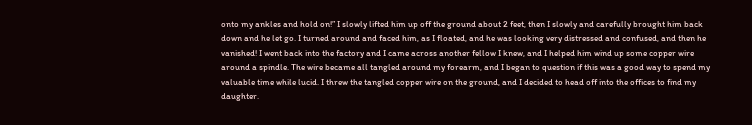onto my ankles and hold on!” I slowly lifted him up off the ground about 2 feet, then I slowly and carefully brought him back down and he let go. I turned around and faced him, as I floated, and he was looking very distressed and confused, and then he vanished! I went back into the factory and I came across another fellow I knew, and I helped him wind up some copper wire around a spindle. The wire became all tangled around my forearm, and I began to question if this was a good way to spend my valuable time while lucid. I threw the tangled copper wire on the ground, and I decided to head off into the offices to find my daughter.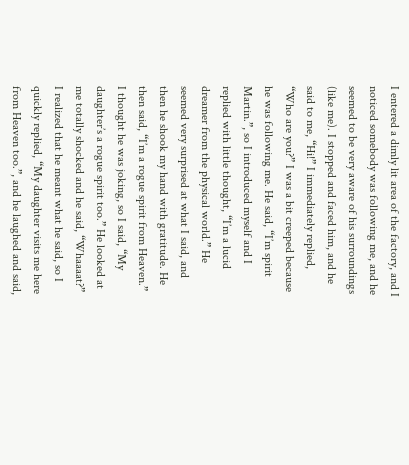I entered a dimly lit area of the factory, and I noticed somebody was following me, and he seemed to be very aware of his surroundings (like me). I stopped and faced him, and he said to me, “Hi!” I immediately replied, “Who are you?” I was a bit creeped because he was following me. He said, “I’m spirit Martin.”, so I introduced myself and I replied with little thought, “I’m a lucid dreamer from the physical world.” He seemed very surprised at what I said, and then he shook my hand with gratitude. He then said, “I’m a rogue spirit from Heaven.” I thought he was joking, so I said, “My daughter’s a rogue spirit too.” He looked at me totally shocked and he said, “Whaaaat?” I realized that he meant what he said, so I quickly replied, “My daughter visits me here from Heaven too.”, and he laughed and said,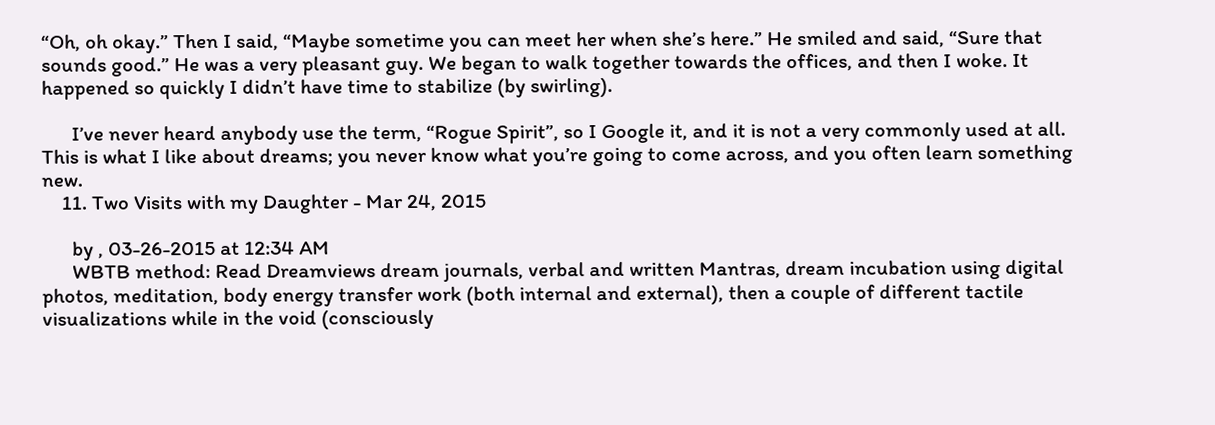“Oh, oh okay.” Then I said, “Maybe sometime you can meet her when she’s here.” He smiled and said, “Sure that sounds good.” He was a very pleasant guy. We began to walk together towards the offices, and then I woke. It happened so quickly I didn’t have time to stabilize (by swirling).

      I’ve never heard anybody use the term, “Rogue Spirit”, so I Google it, and it is not a very commonly used at all. This is what I like about dreams; you never know what you’re going to come across, and you often learn something new.
    11. Two Visits with my Daughter - Mar 24, 2015

      by , 03-26-2015 at 12:34 AM
      WBTB method: Read Dreamviews dream journals, verbal and written Mantras, dream incubation using digital photos, meditation, body energy transfer work (both internal and external), then a couple of different tactile visualizations while in the void (consciously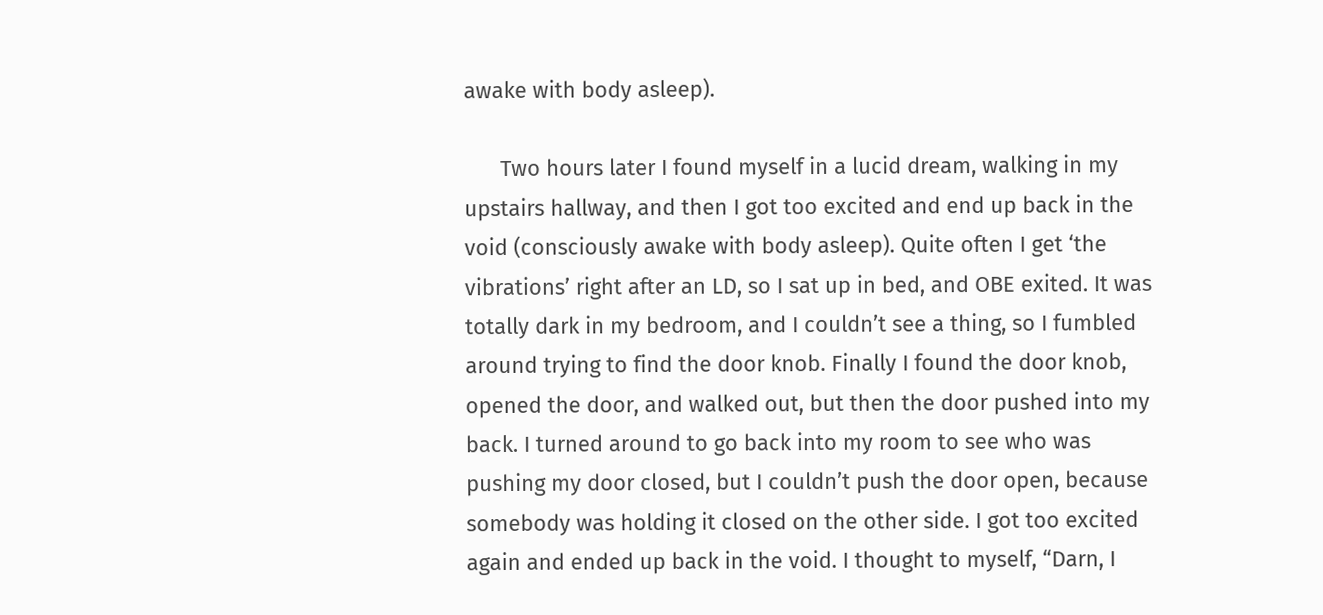awake with body asleep).

      Two hours later I found myself in a lucid dream, walking in my upstairs hallway, and then I got too excited and end up back in the void (consciously awake with body asleep). Quite often I get ‘the vibrations’ right after an LD, so I sat up in bed, and OBE exited. It was totally dark in my bedroom, and I couldn’t see a thing, so I fumbled around trying to find the door knob. Finally I found the door knob, opened the door, and walked out, but then the door pushed into my back. I turned around to go back into my room to see who was pushing my door closed, but I couldn’t push the door open, because somebody was holding it closed on the other side. I got too excited again and ended up back in the void. I thought to myself, “Darn, I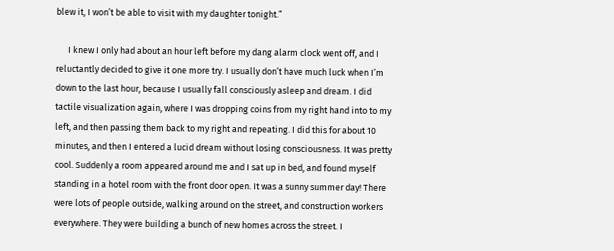blew it, I won’t be able to visit with my daughter tonight.”

      I knew I only had about an hour left before my dang alarm clock went off, and I reluctantly decided to give it one more try. I usually don’t have much luck when I’m down to the last hour, because I usually fall consciously asleep and dream. I did tactile visualization again, where I was dropping coins from my right hand into to my left, and then passing them back to my right and repeating. I did this for about 10 minutes, and then I entered a lucid dream without losing consciousness. It was pretty cool. Suddenly a room appeared around me and I sat up in bed, and found myself standing in a hotel room with the front door open. It was a sunny summer day! There were lots of people outside, walking around on the street, and construction workers everywhere. They were building a bunch of new homes across the street. I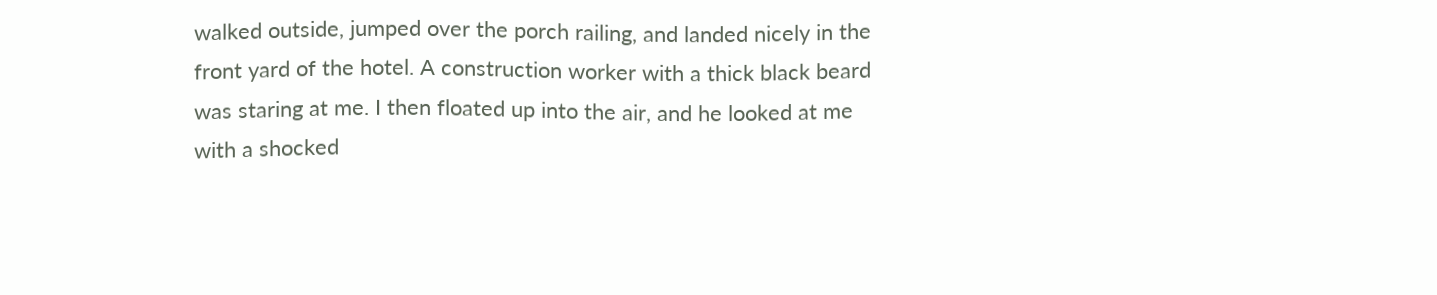walked outside, jumped over the porch railing, and landed nicely in the front yard of the hotel. A construction worker with a thick black beard was staring at me. I then floated up into the air, and he looked at me with a shocked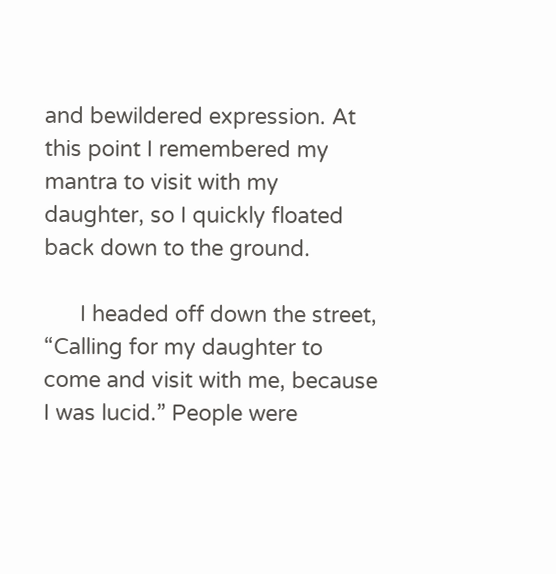and bewildered expression. At this point I remembered my mantra to visit with my daughter, so I quickly floated back down to the ground.

      I headed off down the street, “Calling for my daughter to come and visit with me, because I was lucid.” People were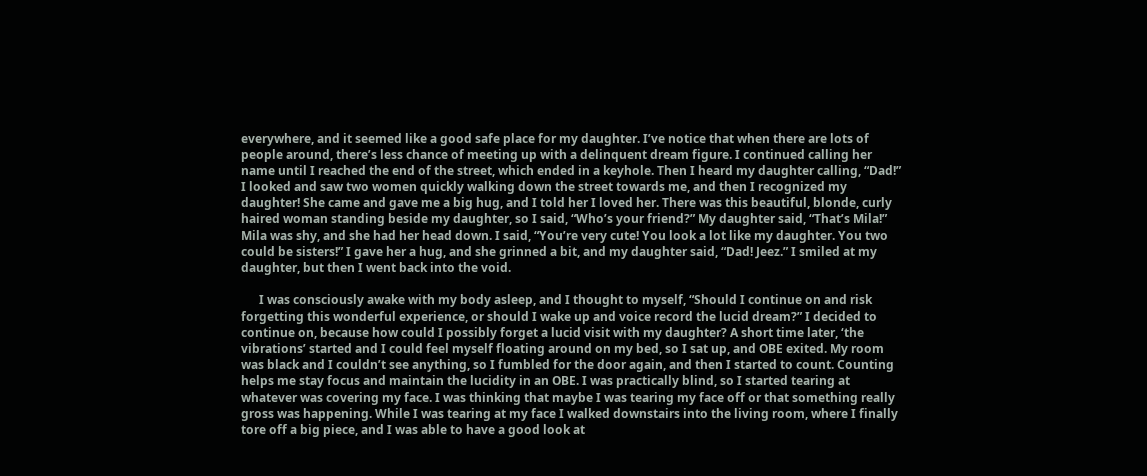everywhere, and it seemed like a good safe place for my daughter. I’ve notice that when there are lots of people around, there’s less chance of meeting up with a delinquent dream figure. I continued calling her name until I reached the end of the street, which ended in a keyhole. Then I heard my daughter calling, “Dad!” I looked and saw two women quickly walking down the street towards me, and then I recognized my daughter! She came and gave me a big hug, and I told her I loved her. There was this beautiful, blonde, curly haired woman standing beside my daughter, so I said, “Who’s your friend?” My daughter said, “That’s Mila!” Mila was shy, and she had her head down. I said, “You’re very cute! You look a lot like my daughter. You two could be sisters!” I gave her a hug, and she grinned a bit, and my daughter said, “Dad! Jeez.” I smiled at my daughter, but then I went back into the void.

      I was consciously awake with my body asleep, and I thought to myself, “Should I continue on and risk forgetting this wonderful experience, or should I wake up and voice record the lucid dream?” I decided to continue on, because how could I possibly forget a lucid visit with my daughter? A short time later, ‘the vibrations’ started and I could feel myself floating around on my bed, so I sat up, and OBE exited. My room was black and I couldn’t see anything, so I fumbled for the door again, and then I started to count. Counting helps me stay focus and maintain the lucidity in an OBE. I was practically blind, so I started tearing at whatever was covering my face. I was thinking that maybe I was tearing my face off or that something really gross was happening. While I was tearing at my face I walked downstairs into the living room, where I finally tore off a big piece, and I was able to have a good look at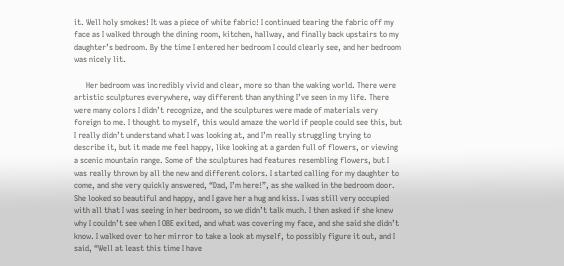it. Well holy smokes! It was a piece of white fabric! I continued tearing the fabric off my face as I walked through the dining room, kitchen, hallway, and finally back upstairs to my daughter’s bedroom. By the time I entered her bedroom I could clearly see, and her bedroom was nicely lit.

      Her bedroom was incredibly vivid and clear, more so than the waking world. There were artistic sculptures everywhere, way different than anything I’ve seen in my life. There were many colors I didn’t recognize, and the sculptures were made of materials very foreign to me. I thought to myself, this would amaze the world if people could see this, but I really didn’t understand what I was looking at, and I’m really struggling trying to describe it, but it made me feel happy, like looking at a garden full of flowers, or viewing a scenic mountain range. Some of the sculptures had features resembling flowers, but I was really thrown by all the new and different colors. I started calling for my daughter to come, and she very quickly answered, “Dad, I’m here!”, as she walked in the bedroom door. She looked so beautiful and happy, and I gave her a hug and kiss. I was still very occupied with all that I was seeing in her bedroom, so we didn’t talk much. I then asked if she knew why I couldn’t see when I OBE exited, and what was covering my face, and she said she didn’t know. I walked over to her mirror to take a look at myself, to possibly figure it out, and I said, “Well at least this time I have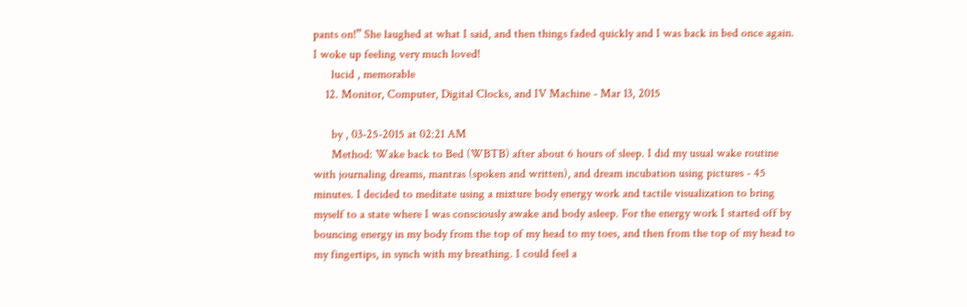pants on!” She laughed at what I said, and then things faded quickly and I was back in bed once again. I woke up feeling very much loved!
      lucid , memorable
    12. Monitor, Computer, Digital Clocks, and IV Machine - Mar 13, 2015

      by , 03-25-2015 at 02:21 AM
      Method: Wake back to Bed (WBTB) after about 6 hours of sleep. I did my usual wake routine with journaling dreams, mantras (spoken and written), and dream incubation using pictures - 45 minutes. I decided to meditate using a mixture body energy work and tactile visualization to bring myself to a state where I was consciously awake and body asleep. For the energy work I started off by bouncing energy in my body from the top of my head to my toes, and then from the top of my head to my fingertips, in synch with my breathing. I could feel a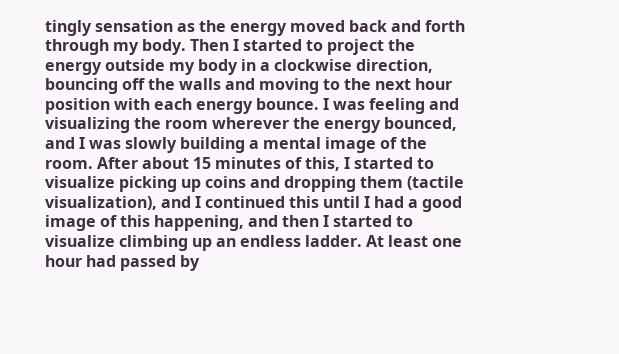tingly sensation as the energy moved back and forth through my body. Then I started to project the energy outside my body in a clockwise direction, bouncing off the walls and moving to the next hour position with each energy bounce. I was feeling and visualizing the room wherever the energy bounced, and I was slowly building a mental image of the room. After about 15 minutes of this, I started to visualize picking up coins and dropping them (tactile visualization), and I continued this until I had a good image of this happening, and then I started to visualize climbing up an endless ladder. At least one hour had passed by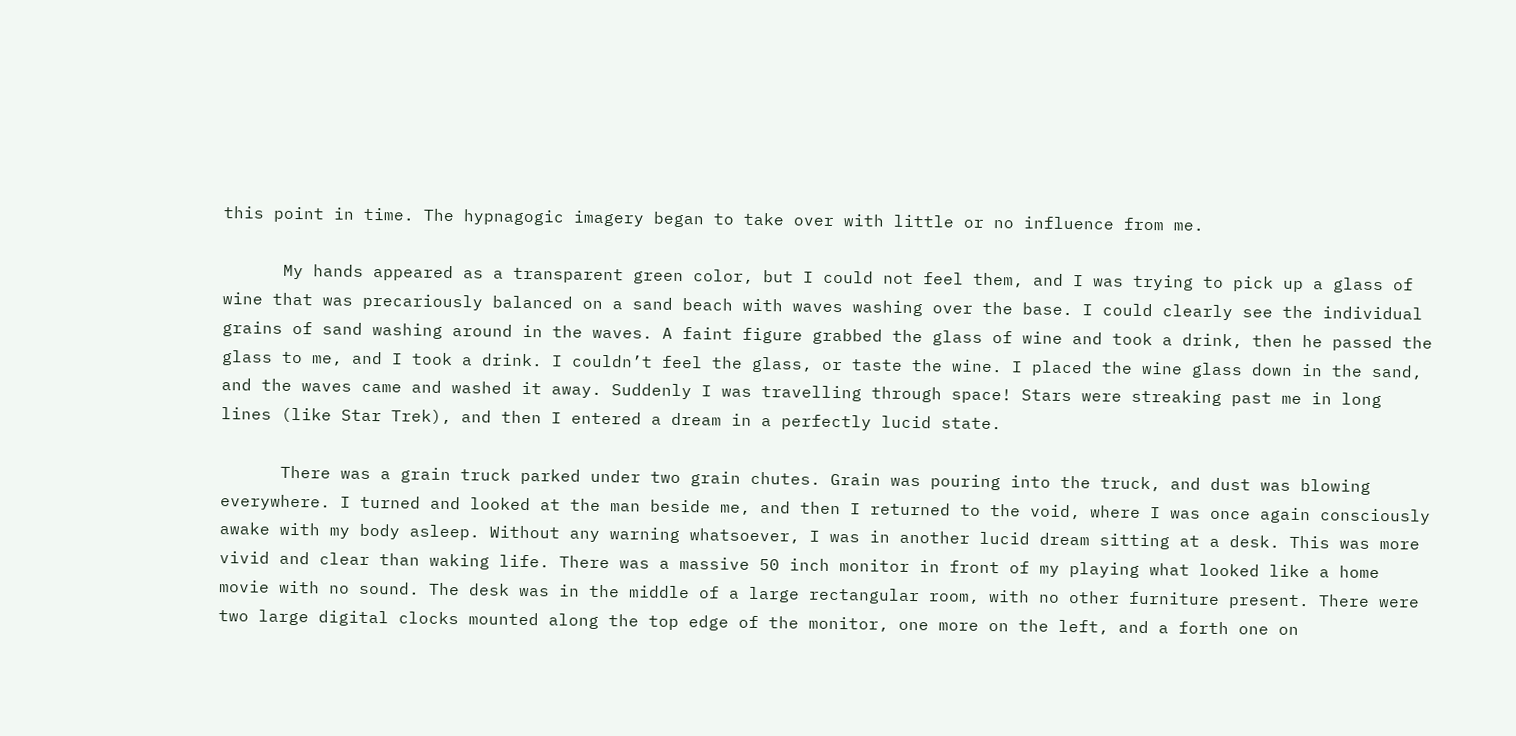this point in time. The hypnagogic imagery began to take over with little or no influence from me.

      My hands appeared as a transparent green color, but I could not feel them, and I was trying to pick up a glass of wine that was precariously balanced on a sand beach with waves washing over the base. I could clearly see the individual grains of sand washing around in the waves. A faint figure grabbed the glass of wine and took a drink, then he passed the glass to me, and I took a drink. I couldn’t feel the glass, or taste the wine. I placed the wine glass down in the sand, and the waves came and washed it away. Suddenly I was travelling through space! Stars were streaking past me in long lines (like Star Trek), and then I entered a dream in a perfectly lucid state.

      There was a grain truck parked under two grain chutes. Grain was pouring into the truck, and dust was blowing everywhere. I turned and looked at the man beside me, and then I returned to the void, where I was once again consciously awake with my body asleep. Without any warning whatsoever, I was in another lucid dream sitting at a desk. This was more vivid and clear than waking life. There was a massive 50 inch monitor in front of my playing what looked like a home movie with no sound. The desk was in the middle of a large rectangular room, with no other furniture present. There were two large digital clocks mounted along the top edge of the monitor, one more on the left, and a forth one on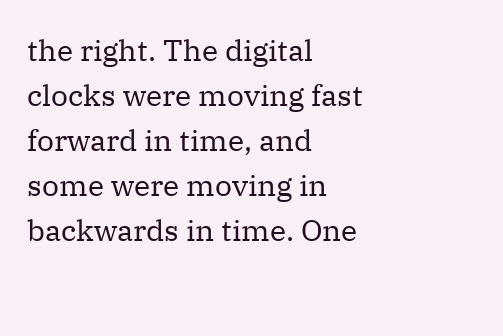the right. The digital clocks were moving fast forward in time, and some were moving in backwards in time. One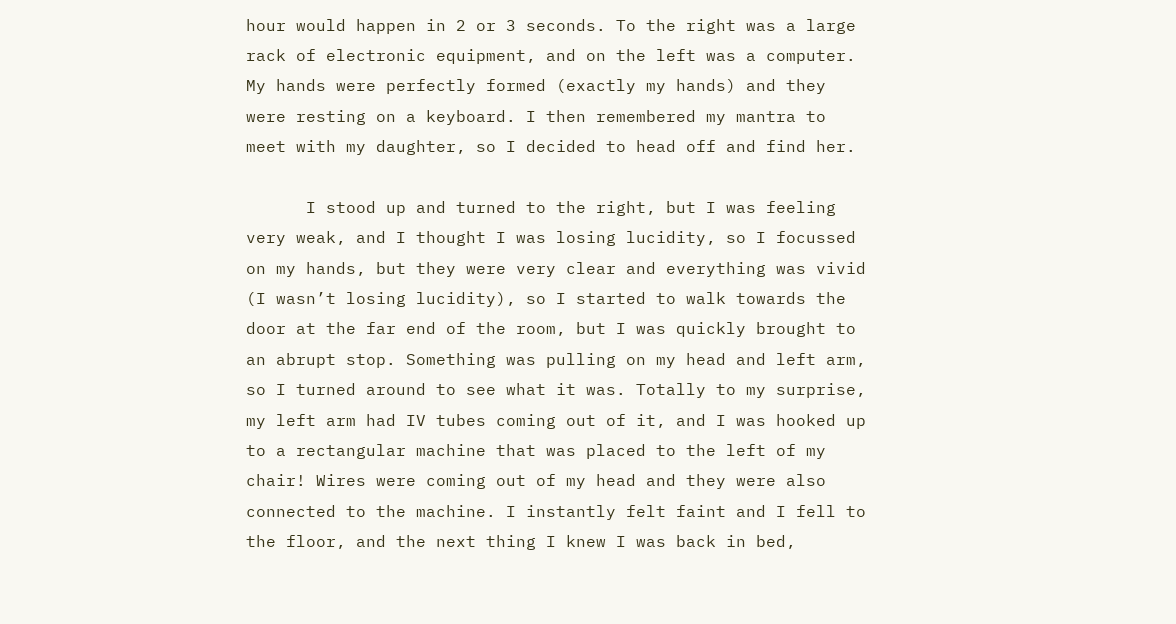hour would happen in 2 or 3 seconds. To the right was a large rack of electronic equipment, and on the left was a computer. My hands were perfectly formed (exactly my hands) and they were resting on a keyboard. I then remembered my mantra to meet with my daughter, so I decided to head off and find her.

      I stood up and turned to the right, but I was feeling very weak, and I thought I was losing lucidity, so I focussed on my hands, but they were very clear and everything was vivid (I wasn’t losing lucidity), so I started to walk towards the door at the far end of the room, but I was quickly brought to an abrupt stop. Something was pulling on my head and left arm, so I turned around to see what it was. Totally to my surprise, my left arm had IV tubes coming out of it, and I was hooked up to a rectangular machine that was placed to the left of my chair! Wires were coming out of my head and they were also connected to the machine. I instantly felt faint and I fell to the floor, and the next thing I knew I was back in bed,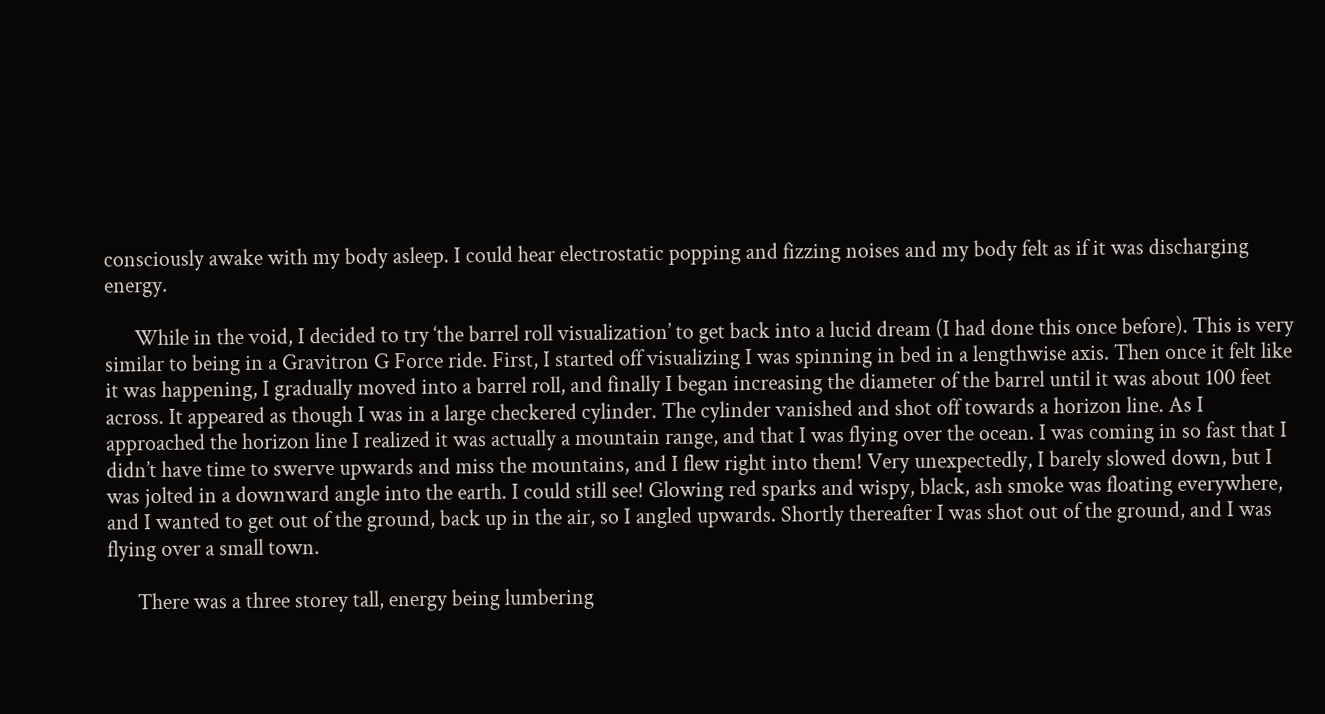consciously awake with my body asleep. I could hear electrostatic popping and fizzing noises and my body felt as if it was discharging energy.

      While in the void, I decided to try ‘the barrel roll visualization’ to get back into a lucid dream (I had done this once before). This is very similar to being in a Gravitron G Force ride. First, I started off visualizing I was spinning in bed in a lengthwise axis. Then once it felt like it was happening, I gradually moved into a barrel roll, and finally I began increasing the diameter of the barrel until it was about 100 feet across. It appeared as though I was in a large checkered cylinder. The cylinder vanished and shot off towards a horizon line. As I approached the horizon line I realized it was actually a mountain range, and that I was flying over the ocean. I was coming in so fast that I didn’t have time to swerve upwards and miss the mountains, and I flew right into them! Very unexpectedly, I barely slowed down, but I was jolted in a downward angle into the earth. I could still see! Glowing red sparks and wispy, black, ash smoke was floating everywhere, and I wanted to get out of the ground, back up in the air, so I angled upwards. Shortly thereafter I was shot out of the ground, and I was flying over a small town.

      There was a three storey tall, energy being lumbering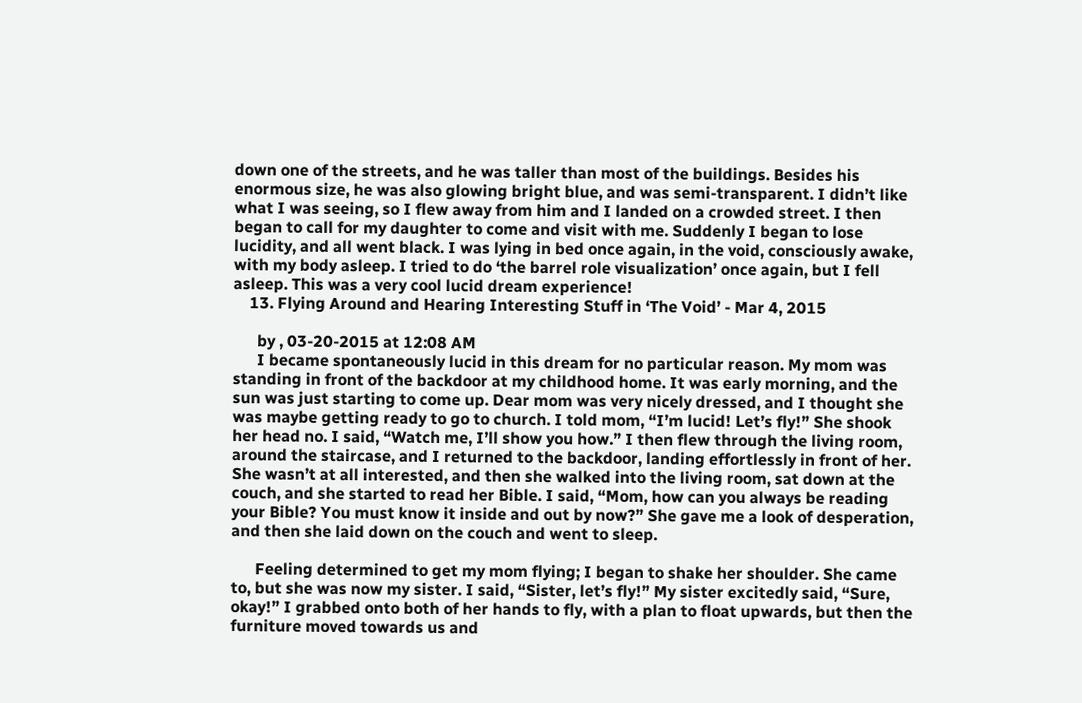down one of the streets, and he was taller than most of the buildings. Besides his enormous size, he was also glowing bright blue, and was semi-transparent. I didn’t like what I was seeing, so I flew away from him and I landed on a crowded street. I then began to call for my daughter to come and visit with me. Suddenly I began to lose lucidity, and all went black. I was lying in bed once again, in the void, consciously awake, with my body asleep. I tried to do ‘the barrel role visualization’ once again, but I fell asleep. This was a very cool lucid dream experience!
    13. Flying Around and Hearing Interesting Stuff in ‘The Void’ - Mar 4, 2015

      by , 03-20-2015 at 12:08 AM
      I became spontaneously lucid in this dream for no particular reason. My mom was standing in front of the backdoor at my childhood home. It was early morning, and the sun was just starting to come up. Dear mom was very nicely dressed, and I thought she was maybe getting ready to go to church. I told mom, “I’m lucid! Let’s fly!” She shook her head no. I said, “Watch me, I’ll show you how.” I then flew through the living room, around the staircase, and I returned to the backdoor, landing effortlessly in front of her. She wasn’t at all interested, and then she walked into the living room, sat down at the couch, and she started to read her Bible. I said, “Mom, how can you always be reading your Bible? You must know it inside and out by now?” She gave me a look of desperation, and then she laid down on the couch and went to sleep.

      Feeling determined to get my mom flying; I began to shake her shoulder. She came to, but she was now my sister. I said, “Sister, let’s fly!” My sister excitedly said, “Sure, okay!” I grabbed onto both of her hands to fly, with a plan to float upwards, but then the furniture moved towards us and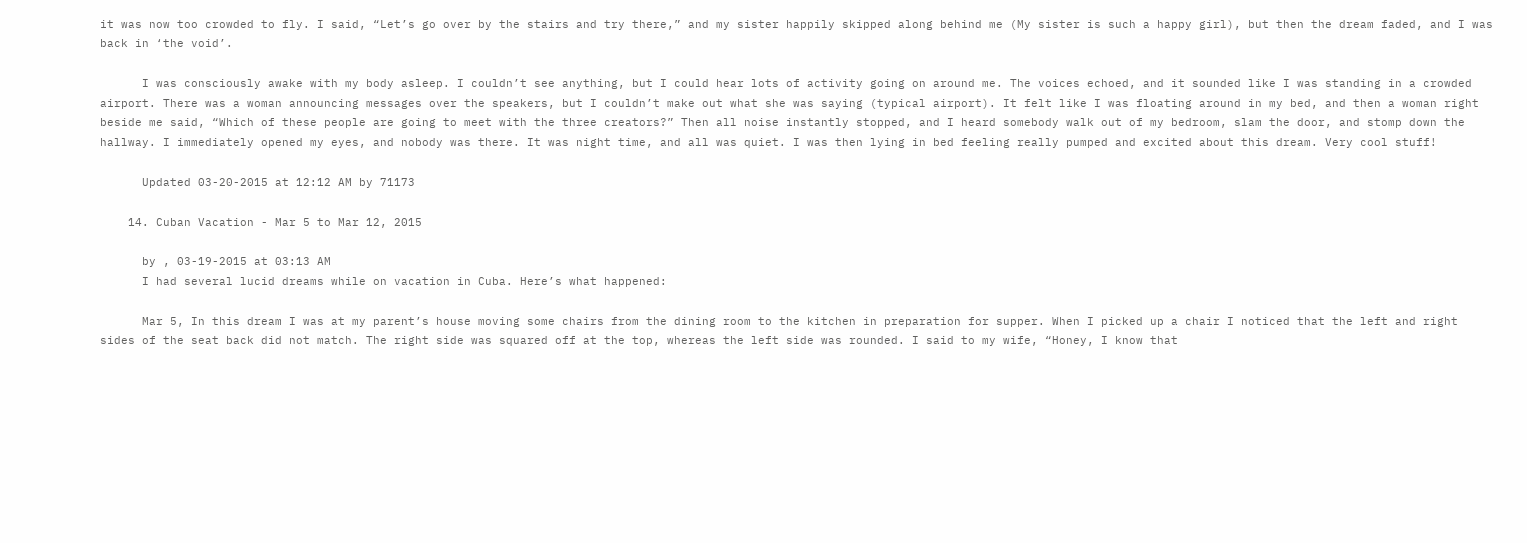it was now too crowded to fly. I said, “Let’s go over by the stairs and try there,” and my sister happily skipped along behind me (My sister is such a happy girl), but then the dream faded, and I was back in ‘the void’.

      I was consciously awake with my body asleep. I couldn’t see anything, but I could hear lots of activity going on around me. The voices echoed, and it sounded like I was standing in a crowded airport. There was a woman announcing messages over the speakers, but I couldn’t make out what she was saying (typical airport). It felt like I was floating around in my bed, and then a woman right beside me said, “Which of these people are going to meet with the three creators?” Then all noise instantly stopped, and I heard somebody walk out of my bedroom, slam the door, and stomp down the hallway. I immediately opened my eyes, and nobody was there. It was night time, and all was quiet. I was then lying in bed feeling really pumped and excited about this dream. Very cool stuff!

      Updated 03-20-2015 at 12:12 AM by 71173

    14. Cuban Vacation - Mar 5 to Mar 12, 2015

      by , 03-19-2015 at 03:13 AM
      I had several lucid dreams while on vacation in Cuba. Here’s what happened:

      Mar 5, In this dream I was at my parent’s house moving some chairs from the dining room to the kitchen in preparation for supper. When I picked up a chair I noticed that the left and right sides of the seat back did not match. The right side was squared off at the top, whereas the left side was rounded. I said to my wife, “Honey, I know that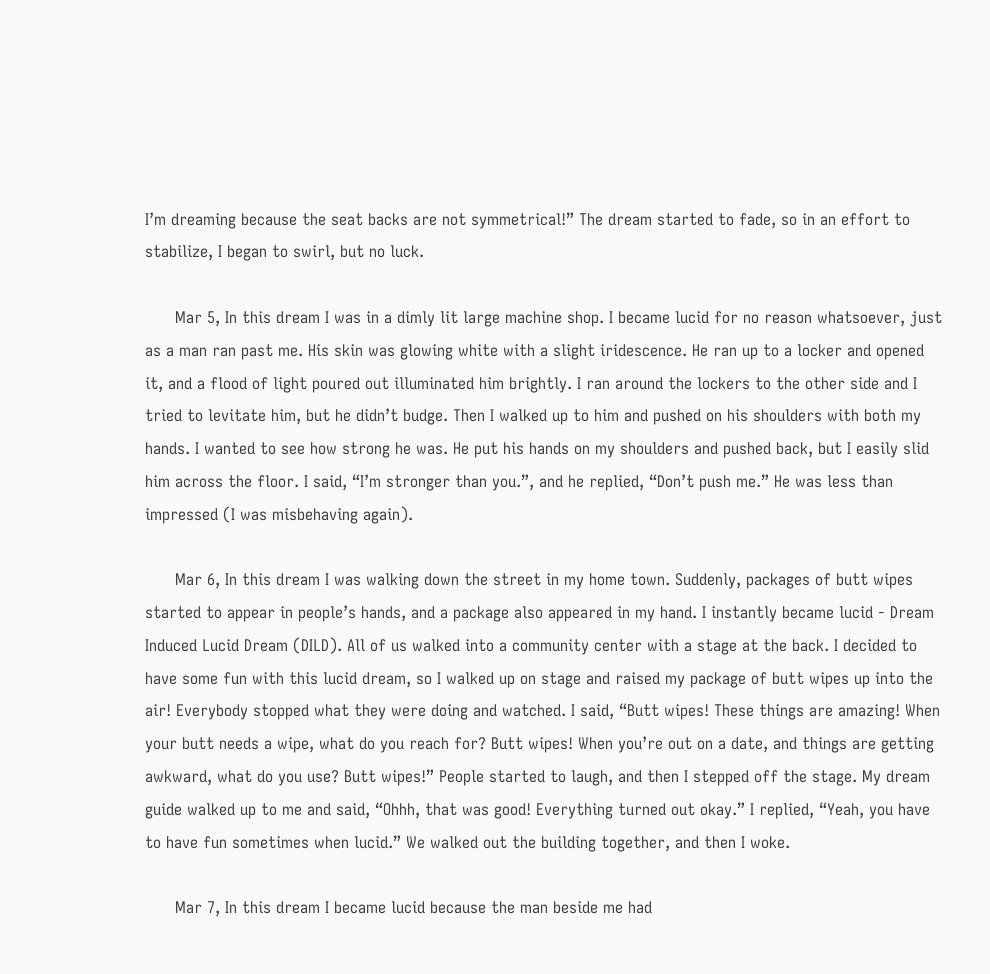I’m dreaming because the seat backs are not symmetrical!” The dream started to fade, so in an effort to stabilize, I began to swirl, but no luck.

      Mar 5, In this dream I was in a dimly lit large machine shop. I became lucid for no reason whatsoever, just as a man ran past me. His skin was glowing white with a slight iridescence. He ran up to a locker and opened it, and a flood of light poured out illuminated him brightly. I ran around the lockers to the other side and I tried to levitate him, but he didn’t budge. Then I walked up to him and pushed on his shoulders with both my hands. I wanted to see how strong he was. He put his hands on my shoulders and pushed back, but I easily slid him across the floor. I said, “I’m stronger than you.”, and he replied, “Don’t push me.” He was less than impressed (I was misbehaving again).

      Mar 6, In this dream I was walking down the street in my home town. Suddenly, packages of butt wipes started to appear in people’s hands, and a package also appeared in my hand. I instantly became lucid - Dream Induced Lucid Dream (DILD). All of us walked into a community center with a stage at the back. I decided to have some fun with this lucid dream, so I walked up on stage and raised my package of butt wipes up into the air! Everybody stopped what they were doing and watched. I said, “Butt wipes! These things are amazing! When your butt needs a wipe, what do you reach for? Butt wipes! When you’re out on a date, and things are getting awkward, what do you use? Butt wipes!” People started to laugh, and then I stepped off the stage. My dream guide walked up to me and said, “Ohhh, that was good! Everything turned out okay.” I replied, “Yeah, you have to have fun sometimes when lucid.” We walked out the building together, and then I woke.

      Mar 7, In this dream I became lucid because the man beside me had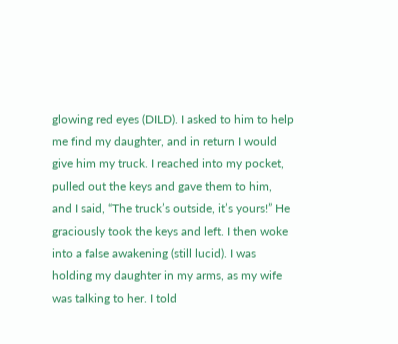glowing red eyes (DILD). I asked to him to help me find my daughter, and in return I would give him my truck. I reached into my pocket, pulled out the keys and gave them to him, and I said, “The truck’s outside, it’s yours!” He graciously took the keys and left. I then woke into a false awakening (still lucid). I was holding my daughter in my arms, as my wife was talking to her. I told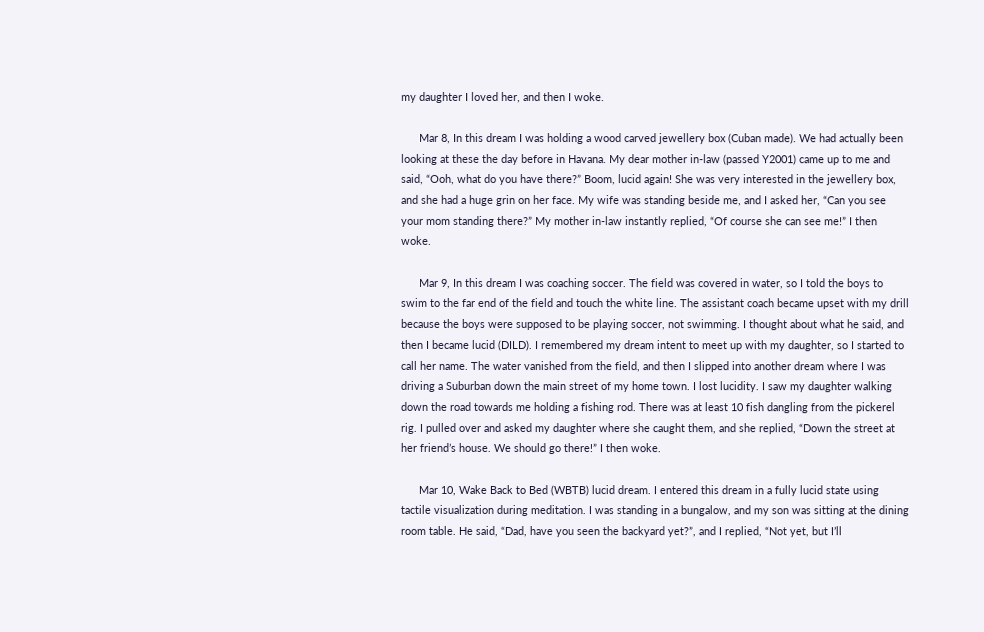my daughter I loved her, and then I woke.

      Mar 8, In this dream I was holding a wood carved jewellery box (Cuban made). We had actually been looking at these the day before in Havana. My dear mother in-law (passed Y2001) came up to me and said, “Ooh, what do you have there?” Boom, lucid again! She was very interested in the jewellery box, and she had a huge grin on her face. My wife was standing beside me, and I asked her, “Can you see your mom standing there?” My mother in-law instantly replied, “Of course she can see me!” I then woke.

      Mar 9, In this dream I was coaching soccer. The field was covered in water, so I told the boys to swim to the far end of the field and touch the white line. The assistant coach became upset with my drill because the boys were supposed to be playing soccer, not swimming. I thought about what he said, and then I became lucid (DILD). I remembered my dream intent to meet up with my daughter, so I started to call her name. The water vanished from the field, and then I slipped into another dream where I was driving a Suburban down the main street of my home town. I lost lucidity. I saw my daughter walking down the road towards me holding a fishing rod. There was at least 10 fish dangling from the pickerel rig. I pulled over and asked my daughter where she caught them, and she replied, “Down the street at her friend’s house. We should go there!” I then woke.

      Mar 10, Wake Back to Bed (WBTB) lucid dream. I entered this dream in a fully lucid state using tactile visualization during meditation. I was standing in a bungalow, and my son was sitting at the dining room table. He said, “Dad, have you seen the backyard yet?”, and I replied, “Not yet, but I’ll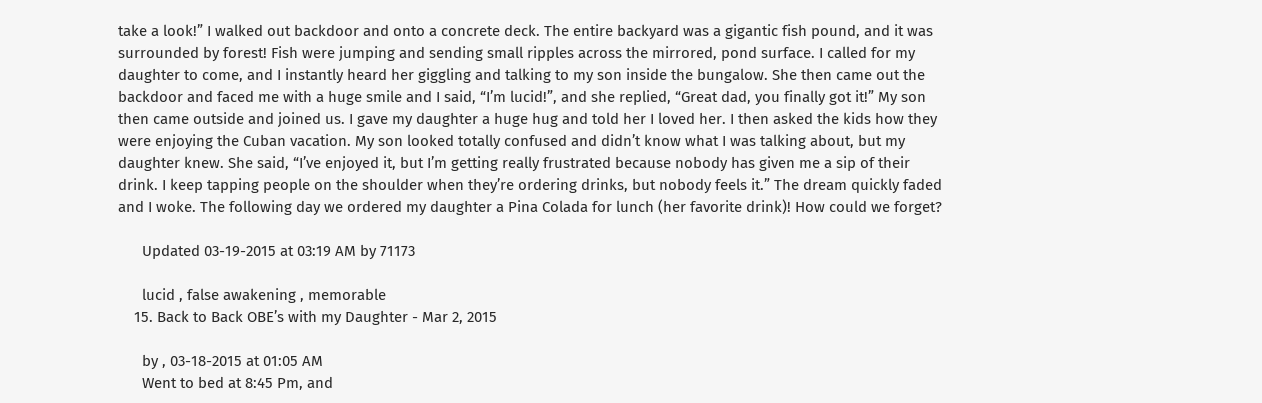take a look!” I walked out backdoor and onto a concrete deck. The entire backyard was a gigantic fish pound, and it was surrounded by forest! Fish were jumping and sending small ripples across the mirrored, pond surface. I called for my daughter to come, and I instantly heard her giggling and talking to my son inside the bungalow. She then came out the backdoor and faced me with a huge smile and I said, “I’m lucid!”, and she replied, “Great dad, you finally got it!” My son then came outside and joined us. I gave my daughter a huge hug and told her I loved her. I then asked the kids how they were enjoying the Cuban vacation. My son looked totally confused and didn’t know what I was talking about, but my daughter knew. She said, “I’ve enjoyed it, but I’m getting really frustrated because nobody has given me a sip of their drink. I keep tapping people on the shoulder when they’re ordering drinks, but nobody feels it.” The dream quickly faded and I woke. The following day we ordered my daughter a Pina Colada for lunch (her favorite drink)! How could we forget?

      Updated 03-19-2015 at 03:19 AM by 71173

      lucid , false awakening , memorable
    15. Back to Back OBE’s with my Daughter - Mar 2, 2015

      by , 03-18-2015 at 01:05 AM
      Went to bed at 8:45 Pm, and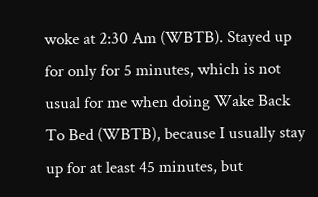woke at 2:30 Am (WBTB). Stayed up for only for 5 minutes, which is not usual for me when doing Wake Back To Bed (WBTB), because I usually stay up for at least 45 minutes, but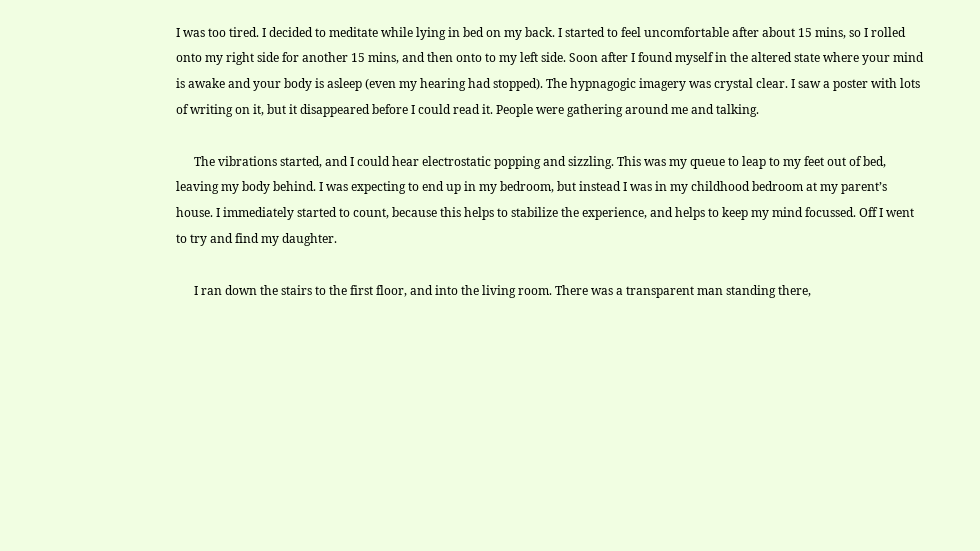I was too tired. I decided to meditate while lying in bed on my back. I started to feel uncomfortable after about 15 mins, so I rolled onto my right side for another 15 mins, and then onto to my left side. Soon after I found myself in the altered state where your mind is awake and your body is asleep (even my hearing had stopped). The hypnagogic imagery was crystal clear. I saw a poster with lots of writing on it, but it disappeared before I could read it. People were gathering around me and talking.

      The vibrations started, and I could hear electrostatic popping and sizzling. This was my queue to leap to my feet out of bed, leaving my body behind. I was expecting to end up in my bedroom, but instead I was in my childhood bedroom at my parent’s house. I immediately started to count, because this helps to stabilize the experience, and helps to keep my mind focussed. Off I went to try and find my daughter.

      I ran down the stairs to the first floor, and into the living room. There was a transparent man standing there,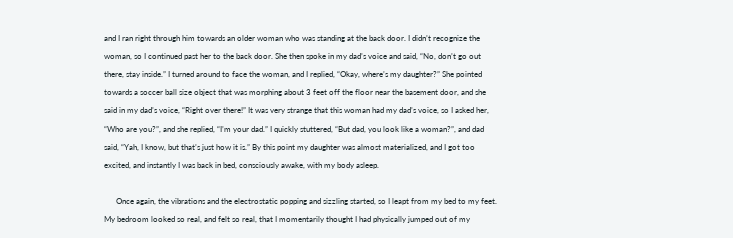and I ran right through him towards an older woman who was standing at the back door. I didn’t recognize the woman, so I continued past her to the back door. She then spoke in my dad’s voice and said, “No, don’t go out there, stay inside.” I turned around to face the woman, and I replied, “Okay, where’s my daughter?” She pointed towards a soccer ball size object that was morphing about 3 feet off the floor near the basement door, and she said in my dad’s voice, “Right over there!” It was very strange that this woman had my dad’s voice, so I asked her, “Who are you?”, and she replied, “I’m your dad.” I quickly stuttered, “But dad, you look like a woman?”, and dad said, “Yah, I know, but that’s just how it is.” By this point my daughter was almost materialized, and I got too excited, and instantly I was back in bed, consciously awake, with my body asleep.

      Once again, the vibrations and the electrostatic popping and sizzling started, so I leapt from my bed to my feet. My bedroom looked so real, and felt so real, that I momentarily thought I had physically jumped out of my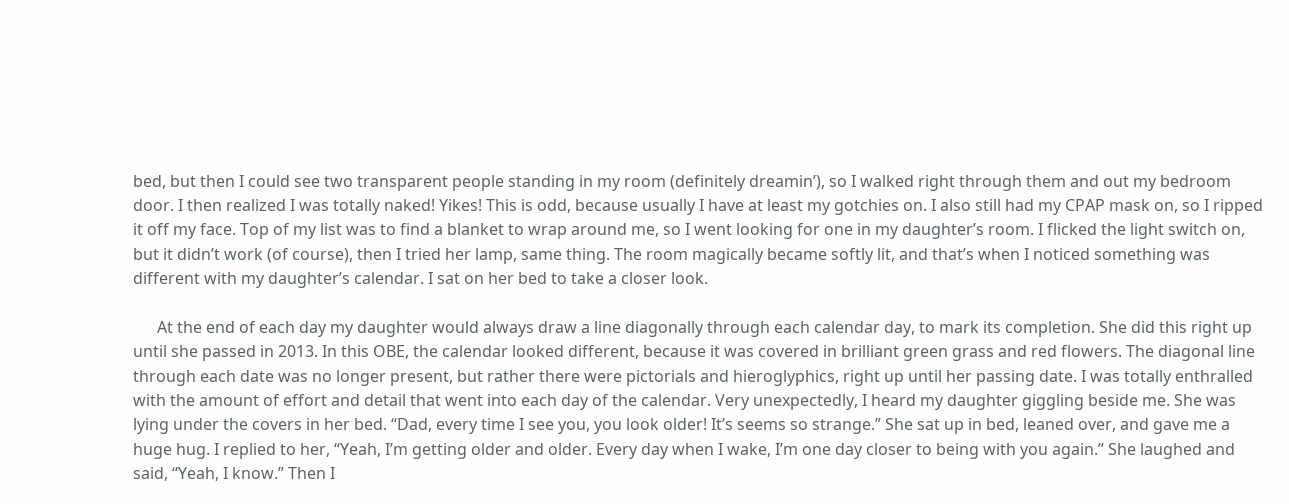bed, but then I could see two transparent people standing in my room (definitely dreamin’), so I walked right through them and out my bedroom door. I then realized I was totally naked! Yikes! This is odd, because usually I have at least my gotchies on. I also still had my CPAP mask on, so I ripped it off my face. Top of my list was to find a blanket to wrap around me, so I went looking for one in my daughter’s room. I flicked the light switch on, but it didn’t work (of course), then I tried her lamp, same thing. The room magically became softly lit, and that’s when I noticed something was different with my daughter’s calendar. I sat on her bed to take a closer look.

      At the end of each day my daughter would always draw a line diagonally through each calendar day, to mark its completion. She did this right up until she passed in 2013. In this OBE, the calendar looked different, because it was covered in brilliant green grass and red flowers. The diagonal line through each date was no longer present, but rather there were pictorials and hieroglyphics, right up until her passing date. I was totally enthralled with the amount of effort and detail that went into each day of the calendar. Very unexpectedly, I heard my daughter giggling beside me. She was lying under the covers in her bed. “Dad, every time I see you, you look older! It’s seems so strange.” She sat up in bed, leaned over, and gave me a huge hug. I replied to her, “Yeah, I’m getting older and older. Every day when I wake, I’m one day closer to being with you again.” She laughed and said, “Yeah, I know.” Then I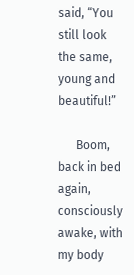said, “You still look the same, young and beautiful!”

      Boom, back in bed again, consciously awake, with my body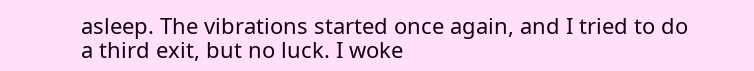asleep. The vibrations started once again, and I tried to do a third exit, but no luck. I woke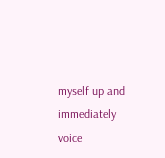myself up and immediately voice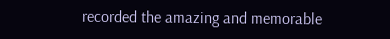recorded the amazing and memorable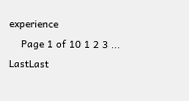experience
    Page 1 of 10 1 2 3 ... LastLast